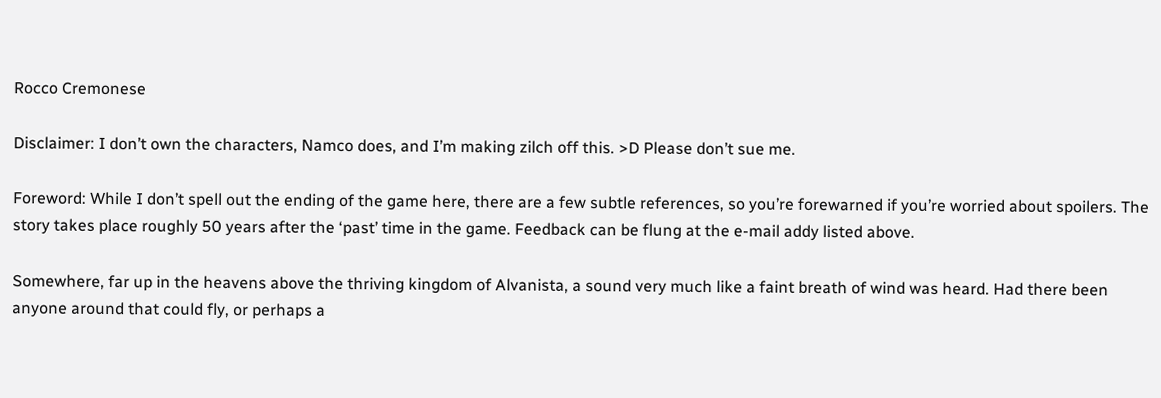Rocco Cremonese

Disclaimer: I don’t own the characters, Namco does, and I’m making zilch off this. >D Please don’t sue me.

Foreword: While I don’t spell out the ending of the game here, there are a few subtle references, so you’re forewarned if you’re worried about spoilers. The story takes place roughly 50 years after the ‘past’ time in the game. Feedback can be flung at the e-mail addy listed above.

Somewhere, far up in the heavens above the thriving kingdom of Alvanista, a sound very much like a faint breath of wind was heard. Had there been anyone around that could fly, or perhaps a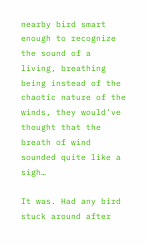nearby bird smart enough to recognize the sound of a living, breathing being instead of the chaotic nature of the winds, they would’ve thought that the breath of wind sounded quite like a sigh…

It was. Had any bird stuck around after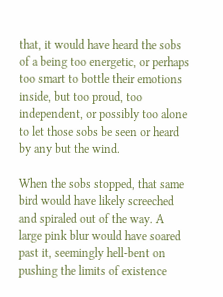that, it would have heard the sobs of a being too energetic, or perhaps too smart to bottle their emotions inside, but too proud, too independent, or possibly too alone to let those sobs be seen or heard by any but the wind.

When the sobs stopped, that same bird would have likely screeched and spiraled out of the way. A large pink blur would have soared past it, seemingly hell-bent on pushing the limits of existence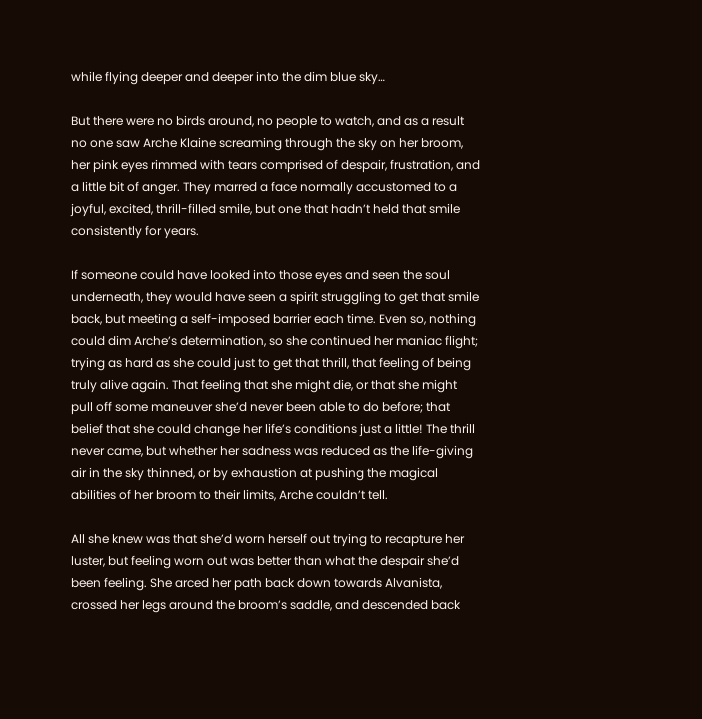while flying deeper and deeper into the dim blue sky…

But there were no birds around, no people to watch, and as a result no one saw Arche Klaine screaming through the sky on her broom, her pink eyes rimmed with tears comprised of despair, frustration, and a little bit of anger. They marred a face normally accustomed to a joyful, excited, thrill-filled smile, but one that hadn’t held that smile consistently for years.

If someone could have looked into those eyes and seen the soul underneath, they would have seen a spirit struggling to get that smile back, but meeting a self-imposed barrier each time. Even so, nothing could dim Arche’s determination, so she continued her maniac flight; trying as hard as she could just to get that thrill, that feeling of being truly alive again. That feeling that she might die, or that she might pull off some maneuver she’d never been able to do before; that belief that she could change her life’s conditions just a little! The thrill never came, but whether her sadness was reduced as the life-giving air in the sky thinned, or by exhaustion at pushing the magical abilities of her broom to their limits, Arche couldn’t tell.

All she knew was that she’d worn herself out trying to recapture her luster, but feeling worn out was better than what the despair she’d been feeling. She arced her path back down towards Alvanista, crossed her legs around the broom’s saddle, and descended back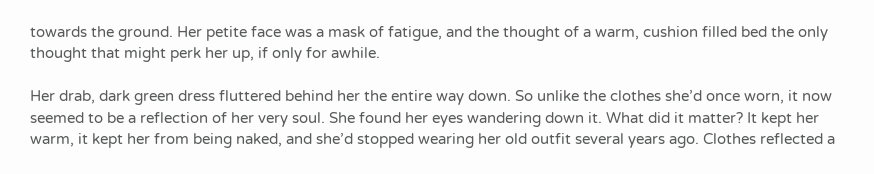towards the ground. Her petite face was a mask of fatigue, and the thought of a warm, cushion filled bed the only thought that might perk her up, if only for awhile.

Her drab, dark green dress fluttered behind her the entire way down. So unlike the clothes she’d once worn, it now seemed to be a reflection of her very soul. She found her eyes wandering down it. What did it matter? It kept her warm, it kept her from being naked, and she’d stopped wearing her old outfit several years ago. Clothes reflected a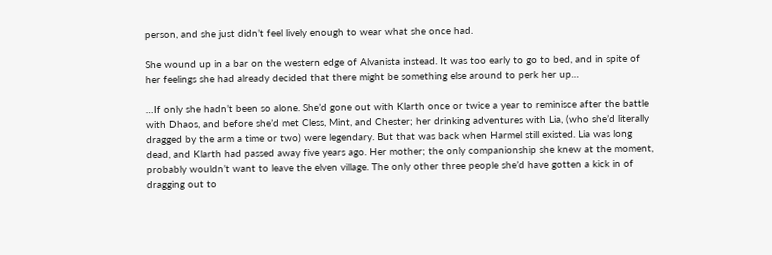person, and she just didn’t feel lively enough to wear what she once had.

She wound up in a bar on the western edge of Alvanista instead. It was too early to go to bed, and in spite of her feelings she had already decided that there might be something else around to perk her up…

…If only she hadn’t been so alone. She’d gone out with Klarth once or twice a year to reminisce after the battle with Dhaos, and before she’d met Cless, Mint, and Chester; her drinking adventures with Lia, (who she’d literally dragged by the arm a time or two) were legendary. But that was back when Harmel still existed. Lia was long dead, and Klarth had passed away five years ago. Her mother; the only companionship she knew at the moment, probably wouldn’t want to leave the elven village. The only other three people she’d have gotten a kick in of dragging out to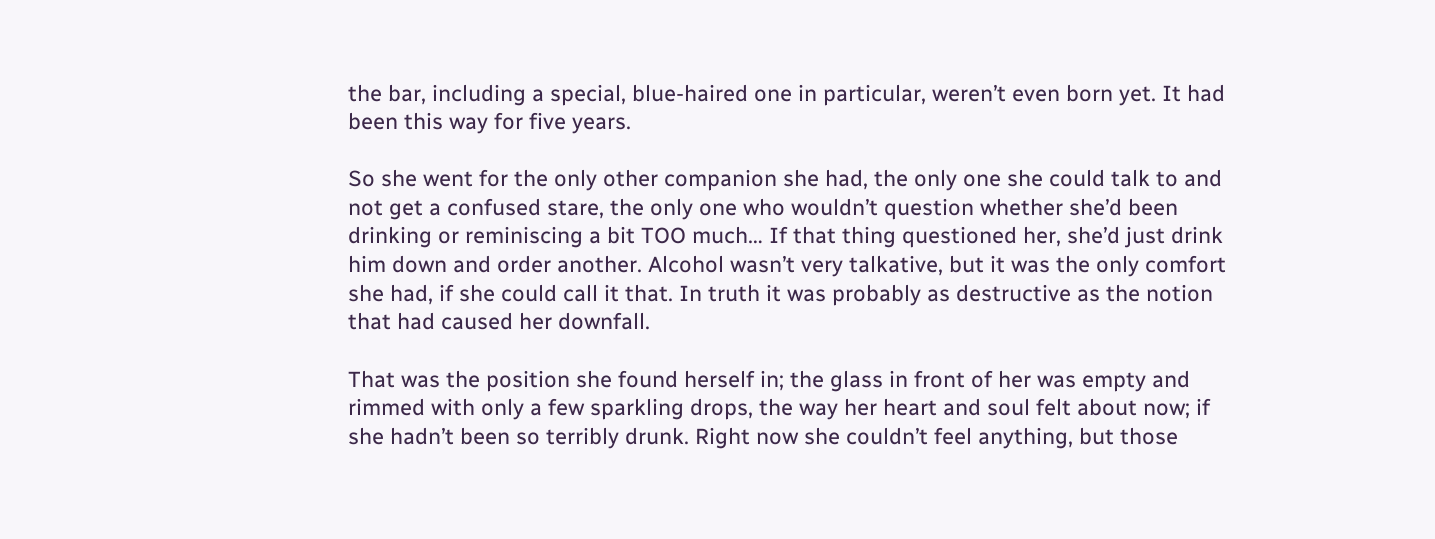the bar, including a special, blue-haired one in particular, weren’t even born yet. It had been this way for five years.

So she went for the only other companion she had, the only one she could talk to and not get a confused stare, the only one who wouldn’t question whether she’d been drinking or reminiscing a bit TOO much… If that thing questioned her, she’d just drink him down and order another. Alcohol wasn’t very talkative, but it was the only comfort she had, if she could call it that. In truth it was probably as destructive as the notion that had caused her downfall.

That was the position she found herself in; the glass in front of her was empty and rimmed with only a few sparkling drops, the way her heart and soul felt about now; if she hadn’t been so terribly drunk. Right now she couldn’t feel anything, but those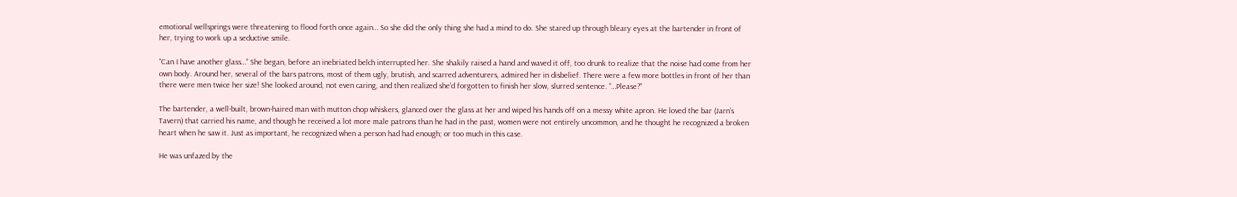emotional wellsprings were threatening to flood forth once again… So she did the only thing she had a mind to do. She stared up through bleary eyes at the bartender in front of her, trying to work up a seductive smile.

“Can I have another glass…” She began, before an inebriated belch interrupted her. She shakily raised a hand and waved it off, too drunk to realize that the noise had come from her own body. Around her, several of the bars patrons, most of them ugly, brutish, and scarred adventurers, admired her in disbelief. There were a few more bottles in front of her than there were men twice her size! She looked around, not even caring, and then realized she’d forgotten to finish her slow, slurred sentence. “…Please?”

The bartender, a well-built, brown-haired man with mutton chop whiskers, glanced over the glass at her and wiped his hands off on a messy white apron. He loved the bar (Jarn’s Tavern) that carried his name, and though he received a lot more male patrons than he had in the past, women were not entirely uncommon, and he thought he recognized a broken heart when he saw it. Just as important, he recognized when a person had had enough; or too much in this case.

He was unfazed by the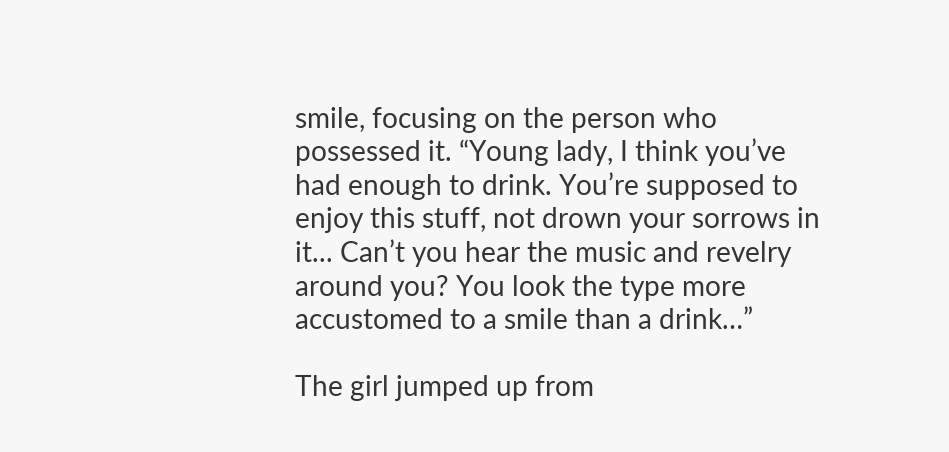smile, focusing on the person who possessed it. “Young lady, I think you’ve had enough to drink. You’re supposed to enjoy this stuff, not drown your sorrows in it... Can’t you hear the music and revelry around you? You look the type more accustomed to a smile than a drink…”

The girl jumped up from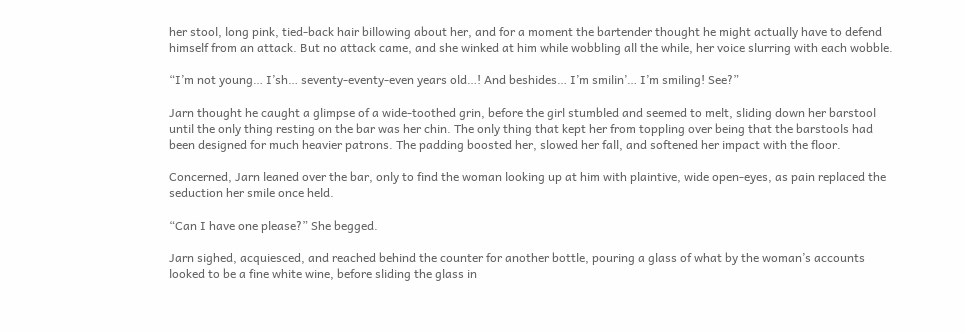her stool, long pink, tied-back hair billowing about her, and for a moment the bartender thought he might actually have to defend himself from an attack. But no attack came, and she winked at him while wobbling all the while, her voice slurring with each wobble.

“I’m not young… I’sh… seventy-eventy-even years old…! And beshides… I’m smilin’… I’m smiling! See?”

Jarn thought he caught a glimpse of a wide-toothed grin, before the girl stumbled and seemed to melt, sliding down her barstool until the only thing resting on the bar was her chin. The only thing that kept her from toppling over being that the barstools had been designed for much heavier patrons. The padding boosted her, slowed her fall, and softened her impact with the floor.

Concerned, Jarn leaned over the bar, only to find the woman looking up at him with plaintive, wide open-eyes, as pain replaced the seduction her smile once held.

“Can I have one please?” She begged.

Jarn sighed, acquiesced, and reached behind the counter for another bottle, pouring a glass of what by the woman’s accounts looked to be a fine white wine, before sliding the glass in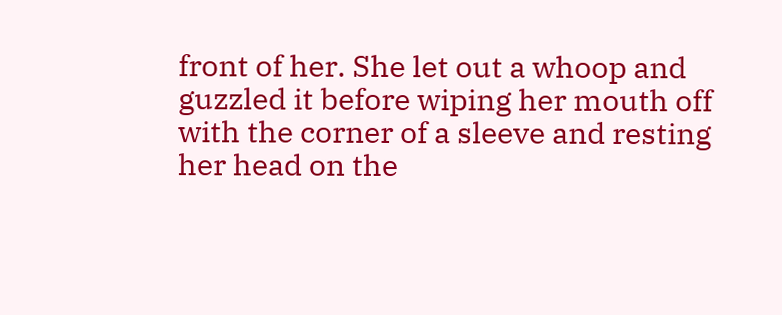front of her. She let out a whoop and guzzled it before wiping her mouth off with the corner of a sleeve and resting her head on the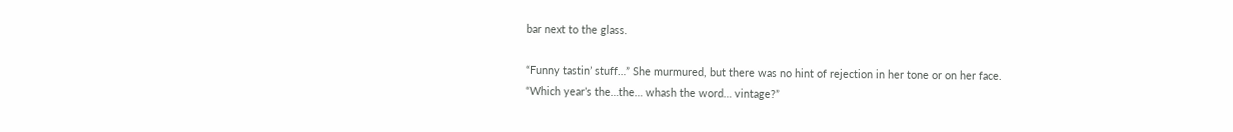bar next to the glass.

“Funny tastin’ stuff…” She murmured, but there was no hint of rejection in her tone or on her face. “Which year’s the…the… whash the word… vintage?”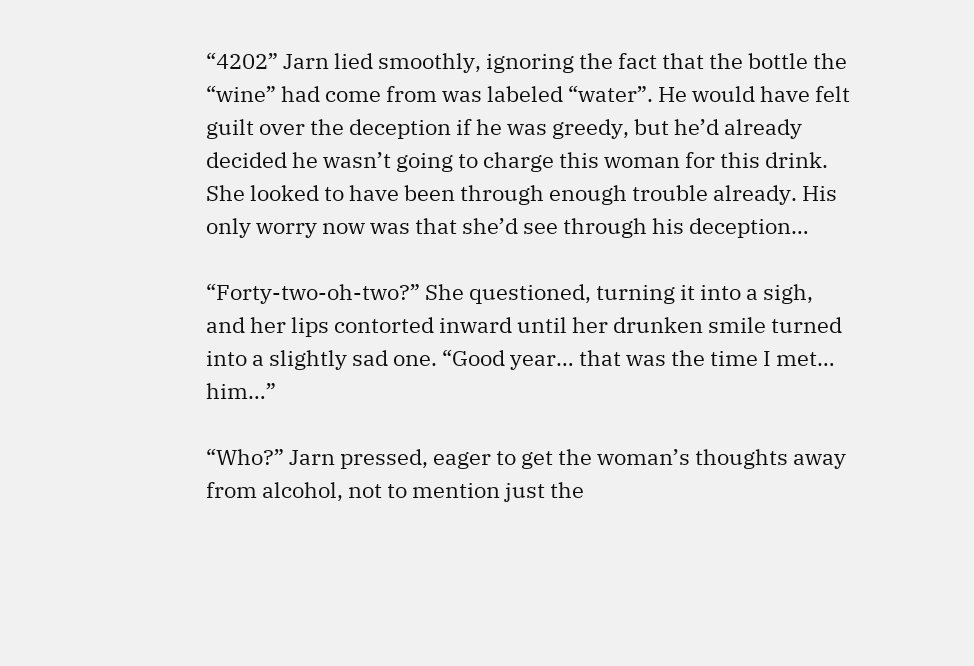“4202” Jarn lied smoothly, ignoring the fact that the bottle the “wine” had come from was labeled “water”. He would have felt guilt over the deception if he was greedy, but he’d already decided he wasn’t going to charge this woman for this drink. She looked to have been through enough trouble already. His only worry now was that she’d see through his deception…

“Forty-two-oh-two?” She questioned, turning it into a sigh, and her lips contorted inward until her drunken smile turned into a slightly sad one. “Good year… that was the time I met… him…”

“Who?” Jarn pressed, eager to get the woman’s thoughts away from alcohol, not to mention just the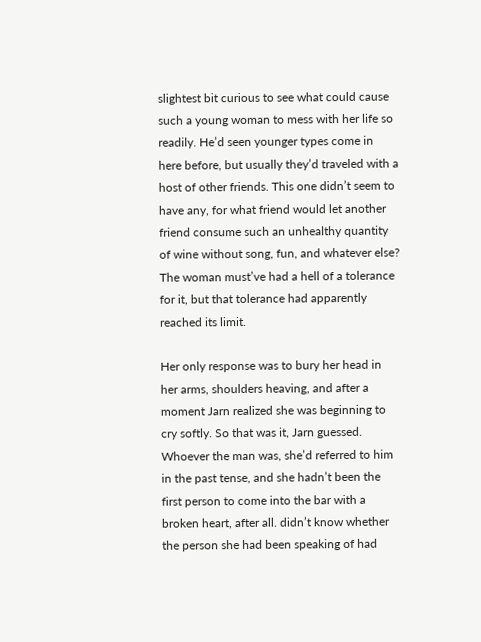slightest bit curious to see what could cause such a young woman to mess with her life so readily. He’d seen younger types come in here before, but usually they’d traveled with a host of other friends. This one didn’t seem to have any, for what friend would let another friend consume such an unhealthy quantity of wine without song, fun, and whatever else? The woman must’ve had a hell of a tolerance for it, but that tolerance had apparently reached its limit.

Her only response was to bury her head in her arms, shoulders heaving, and after a moment Jarn realized she was beginning to cry softly. So that was it, Jarn guessed. Whoever the man was, she’d referred to him in the past tense, and she hadn’t been the first person to come into the bar with a broken heart, after all. didn’t know whether the person she had been speaking of had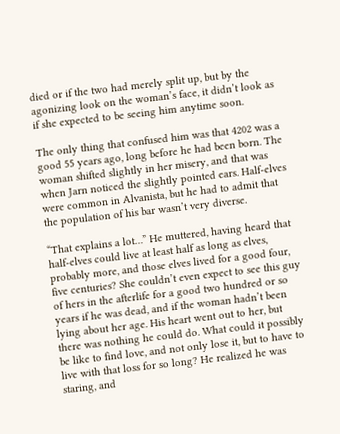died or if the two had merely split up, but by the agonizing look on the woman’s face, it didn’t look as if she expected to be seeing him anytime soon.

The only thing that confused him was that 4202 was a good 55 years ago, long before he had been born. The woman shifted slightly in her misery, and that was when Jarn noticed the slightly pointed ears. Half-elves were common in Alvanista, but he had to admit that the population of his bar wasn’t very diverse.

“That explains a lot…” He muttered, having heard that half-elves could live at least half as long as elves, probably more, and those elves lived for a good four, five centuries? She couldn’t even expect to see this guy of hers in the afterlife for a good two hundred or so years if he was dead, and if the woman hadn’t been lying about her age. His heart went out to her, but there was nothing he could do. What could it possibly be like to find love, and not only lose it, but to have to live with that loss for so long? He realized he was staring, and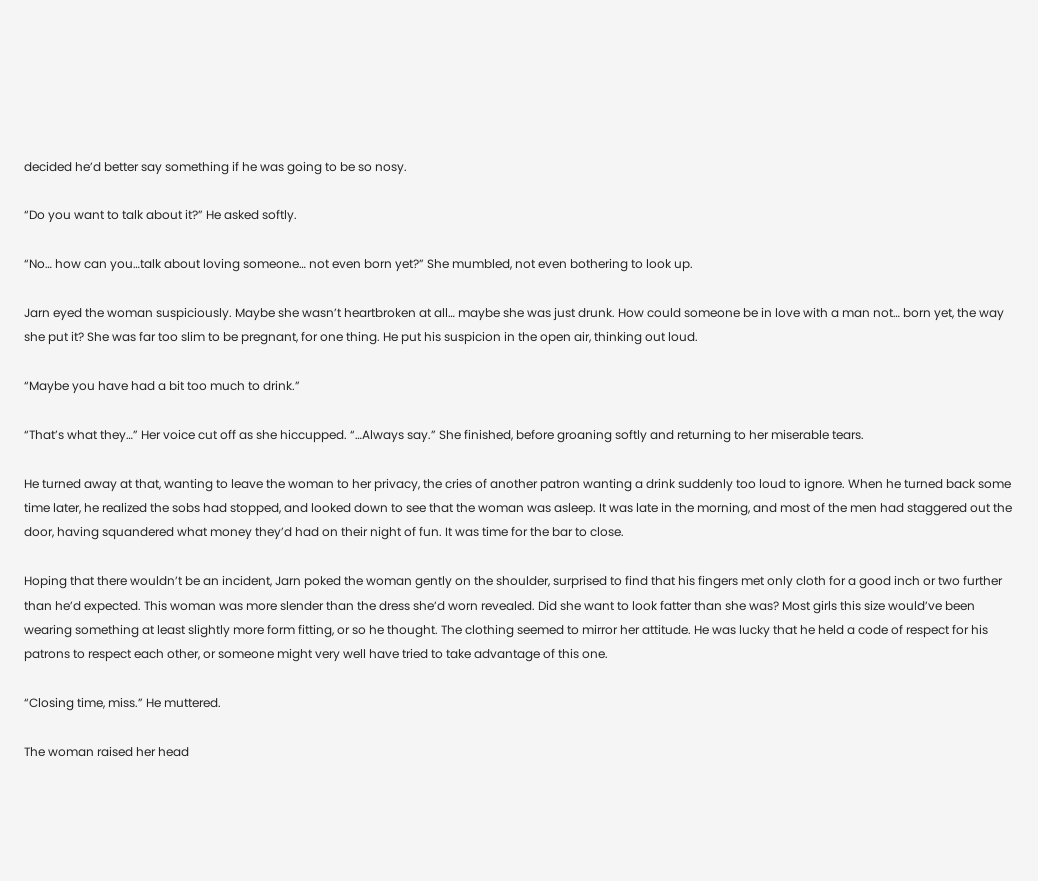decided he’d better say something if he was going to be so nosy.

“Do you want to talk about it?” He asked softly.

“No… how can you…talk about loving someone… not even born yet?” She mumbled, not even bothering to look up.

Jarn eyed the woman suspiciously. Maybe she wasn’t heartbroken at all… maybe she was just drunk. How could someone be in love with a man not… born yet, the way she put it? She was far too slim to be pregnant, for one thing. He put his suspicion in the open air, thinking out loud.

“Maybe you have had a bit too much to drink.”

“That’s what they…” Her voice cut off as she hiccupped. “…Always say.” She finished, before groaning softly and returning to her miserable tears.

He turned away at that, wanting to leave the woman to her privacy, the cries of another patron wanting a drink suddenly too loud to ignore. When he turned back some time later, he realized the sobs had stopped, and looked down to see that the woman was asleep. It was late in the morning, and most of the men had staggered out the door, having squandered what money they’d had on their night of fun. It was time for the bar to close.

Hoping that there wouldn’t be an incident, Jarn poked the woman gently on the shoulder, surprised to find that his fingers met only cloth for a good inch or two further than he’d expected. This woman was more slender than the dress she’d worn revealed. Did she want to look fatter than she was? Most girls this size would’ve been wearing something at least slightly more form fitting, or so he thought. The clothing seemed to mirror her attitude. He was lucky that he held a code of respect for his patrons to respect each other, or someone might very well have tried to take advantage of this one.

“Closing time, miss.” He muttered.

The woman raised her head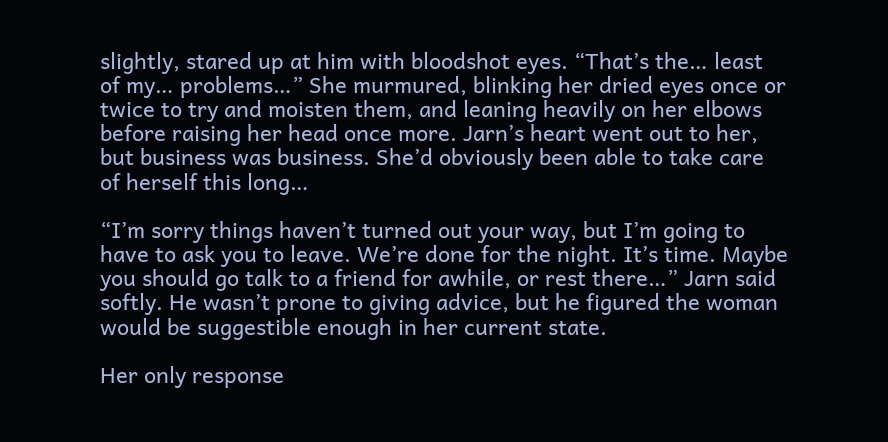slightly, stared up at him with bloodshot eyes. “That’s the… least of my… problems…” She murmured, blinking her dried eyes once or twice to try and moisten them, and leaning heavily on her elbows before raising her head once more. Jarn’s heart went out to her, but business was business. She’d obviously been able to take care of herself this long…

“I’m sorry things haven’t turned out your way, but I’m going to have to ask you to leave. We’re done for the night. It’s time. Maybe you should go talk to a friend for awhile, or rest there…” Jarn said softly. He wasn’t prone to giving advice, but he figured the woman would be suggestible enough in her current state.

Her only response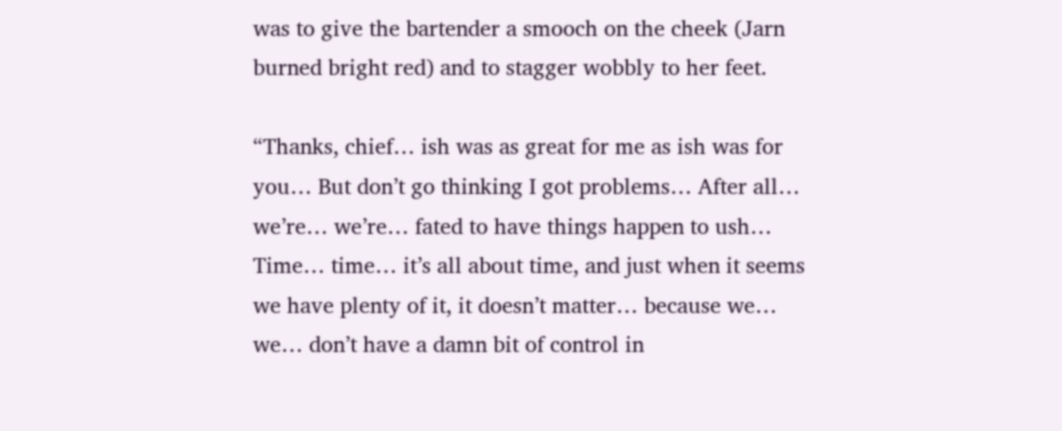was to give the bartender a smooch on the cheek (Jarn burned bright red) and to stagger wobbly to her feet.

“Thanks, chief… ish was as great for me as ish was for you… But don’t go thinking I got problems… After all… we’re… we’re… fated to have things happen to ush… Time… time… it’s all about time, and just when it seems we have plenty of it, it doesn’t matter… because we… we… don’t have a damn bit of control in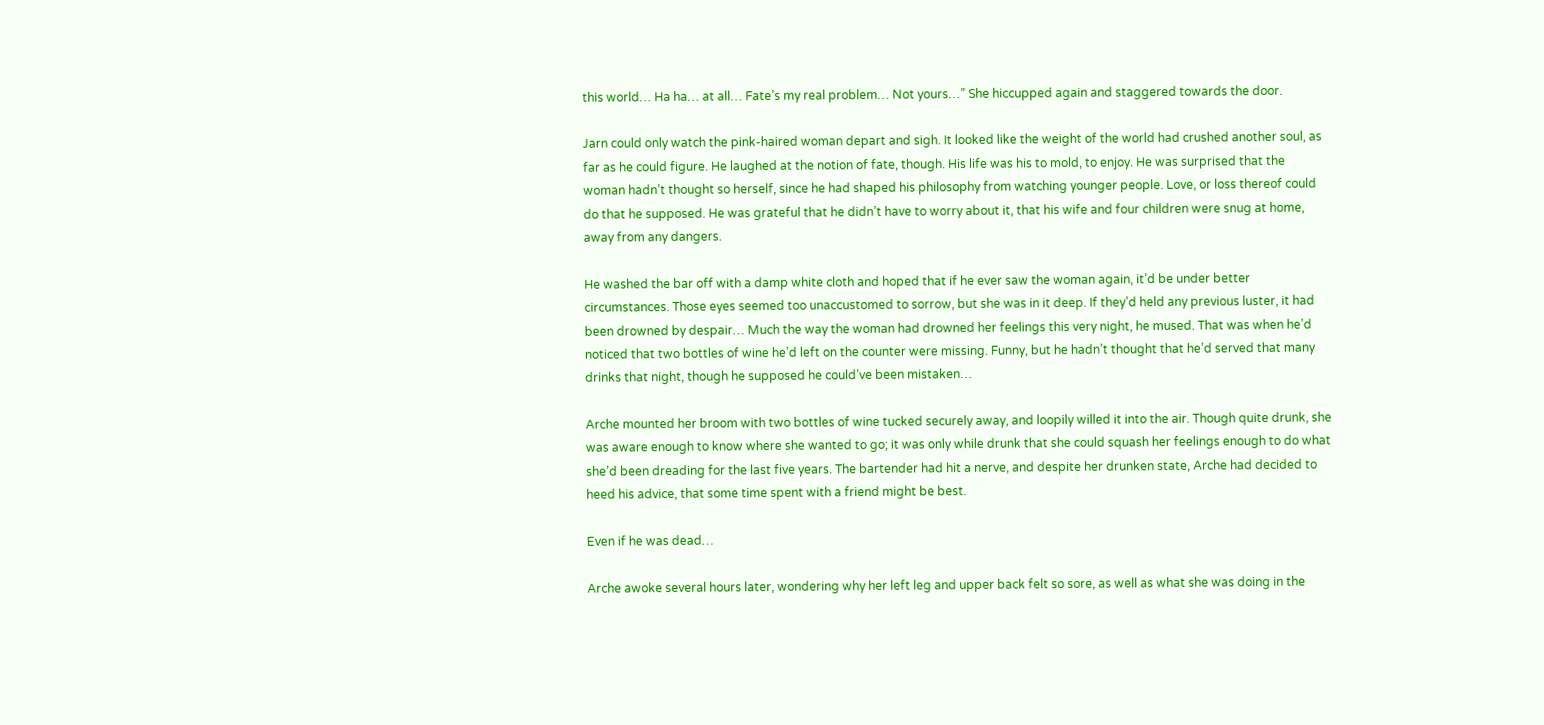this world… Ha ha… at all… Fate’s my real problem… Not yours…” She hiccupped again and staggered towards the door.

Jarn could only watch the pink-haired woman depart and sigh. It looked like the weight of the world had crushed another soul, as far as he could figure. He laughed at the notion of fate, though. His life was his to mold, to enjoy. He was surprised that the woman hadn’t thought so herself, since he had shaped his philosophy from watching younger people. Love, or loss thereof could do that he supposed. He was grateful that he didn’t have to worry about it, that his wife and four children were snug at home, away from any dangers.

He washed the bar off with a damp white cloth and hoped that if he ever saw the woman again, it’d be under better circumstances. Those eyes seemed too unaccustomed to sorrow, but she was in it deep. If they’d held any previous luster, it had been drowned by despair… Much the way the woman had drowned her feelings this very night, he mused. That was when he’d noticed that two bottles of wine he’d left on the counter were missing. Funny, but he hadn’t thought that he’d served that many drinks that night, though he supposed he could’ve been mistaken…

Arche mounted her broom with two bottles of wine tucked securely away, and loopily willed it into the air. Though quite drunk, she was aware enough to know where she wanted to go; it was only while drunk that she could squash her feelings enough to do what she’d been dreading for the last five years. The bartender had hit a nerve, and despite her drunken state, Arche had decided to heed his advice, that some time spent with a friend might be best.

Even if he was dead…

Arche awoke several hours later, wondering why her left leg and upper back felt so sore, as well as what she was doing in the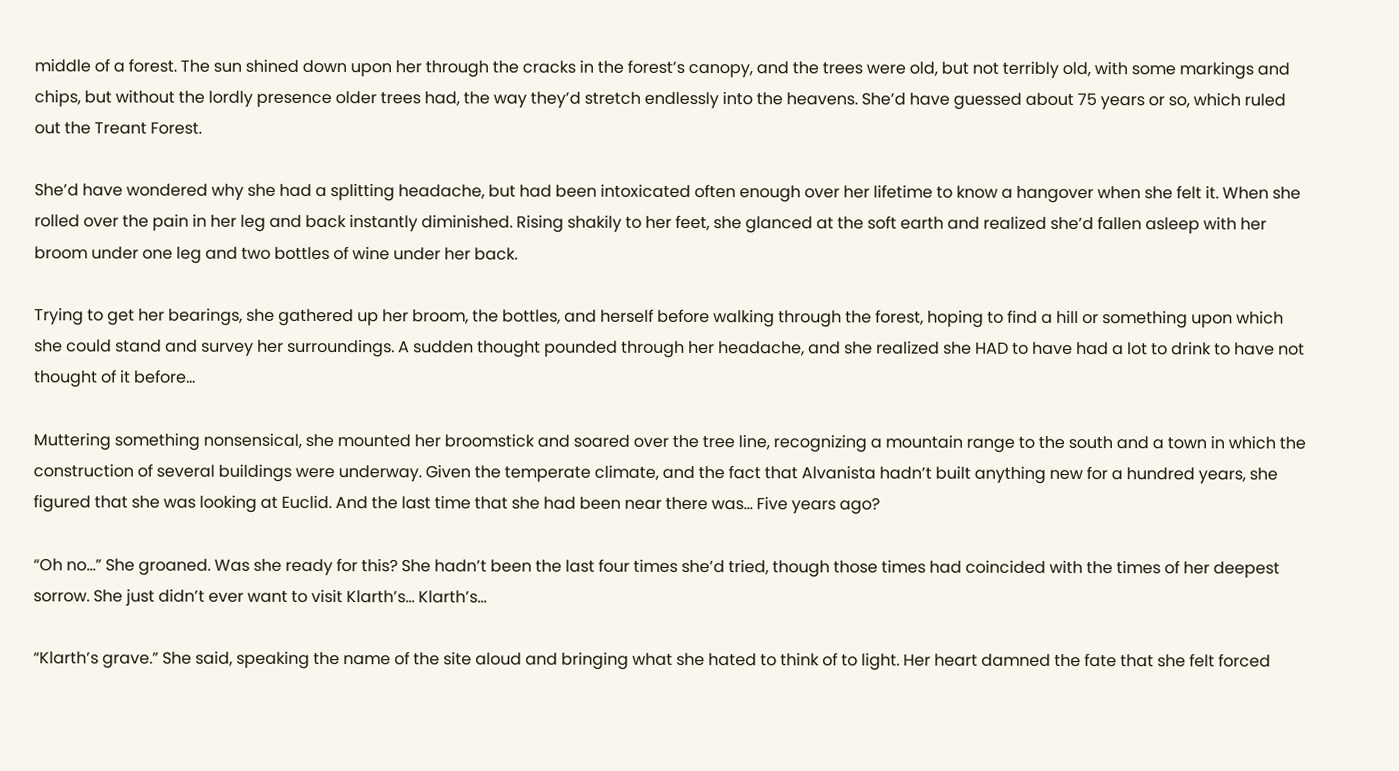middle of a forest. The sun shined down upon her through the cracks in the forest’s canopy, and the trees were old, but not terribly old, with some markings and chips, but without the lordly presence older trees had, the way they’d stretch endlessly into the heavens. She’d have guessed about 75 years or so, which ruled out the Treant Forest.

She’d have wondered why she had a splitting headache, but had been intoxicated often enough over her lifetime to know a hangover when she felt it. When she rolled over the pain in her leg and back instantly diminished. Rising shakily to her feet, she glanced at the soft earth and realized she’d fallen asleep with her broom under one leg and two bottles of wine under her back.

Trying to get her bearings, she gathered up her broom, the bottles, and herself before walking through the forest, hoping to find a hill or something upon which she could stand and survey her surroundings. A sudden thought pounded through her headache, and she realized she HAD to have had a lot to drink to have not thought of it before…

Muttering something nonsensical, she mounted her broomstick and soared over the tree line, recognizing a mountain range to the south and a town in which the construction of several buildings were underway. Given the temperate climate, and the fact that Alvanista hadn’t built anything new for a hundred years, she figured that she was looking at Euclid. And the last time that she had been near there was… Five years ago?

“Oh no…” She groaned. Was she ready for this? She hadn’t been the last four times she’d tried, though those times had coincided with the times of her deepest sorrow. She just didn’t ever want to visit Klarth’s… Klarth’s…

“Klarth’s grave.” She said, speaking the name of the site aloud and bringing what she hated to think of to light. Her heart damned the fate that she felt forced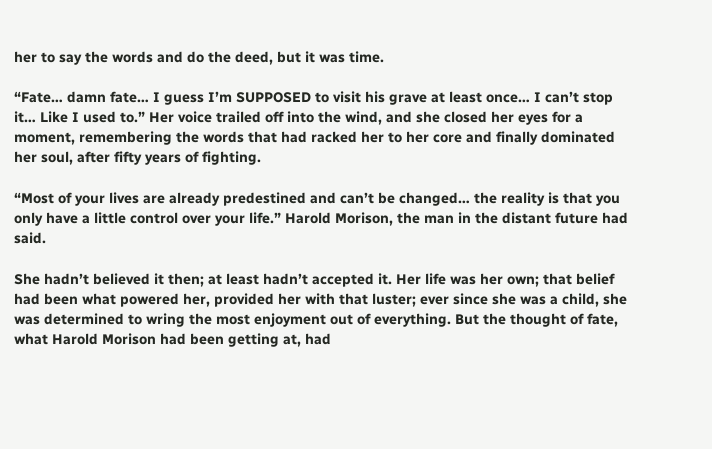her to say the words and do the deed, but it was time.

“Fate… damn fate… I guess I’m SUPPOSED to visit his grave at least once… I can’t stop it… Like I used to.” Her voice trailed off into the wind, and she closed her eyes for a moment, remembering the words that had racked her to her core and finally dominated her soul, after fifty years of fighting.

“Most of your lives are already predestined and can’t be changed… the reality is that you only have a little control over your life.” Harold Morison, the man in the distant future had said.

She hadn’t believed it then; at least hadn’t accepted it. Her life was her own; that belief had been what powered her, provided her with that luster; ever since she was a child, she was determined to wring the most enjoyment out of everything. But the thought of fate, what Harold Morison had been getting at, had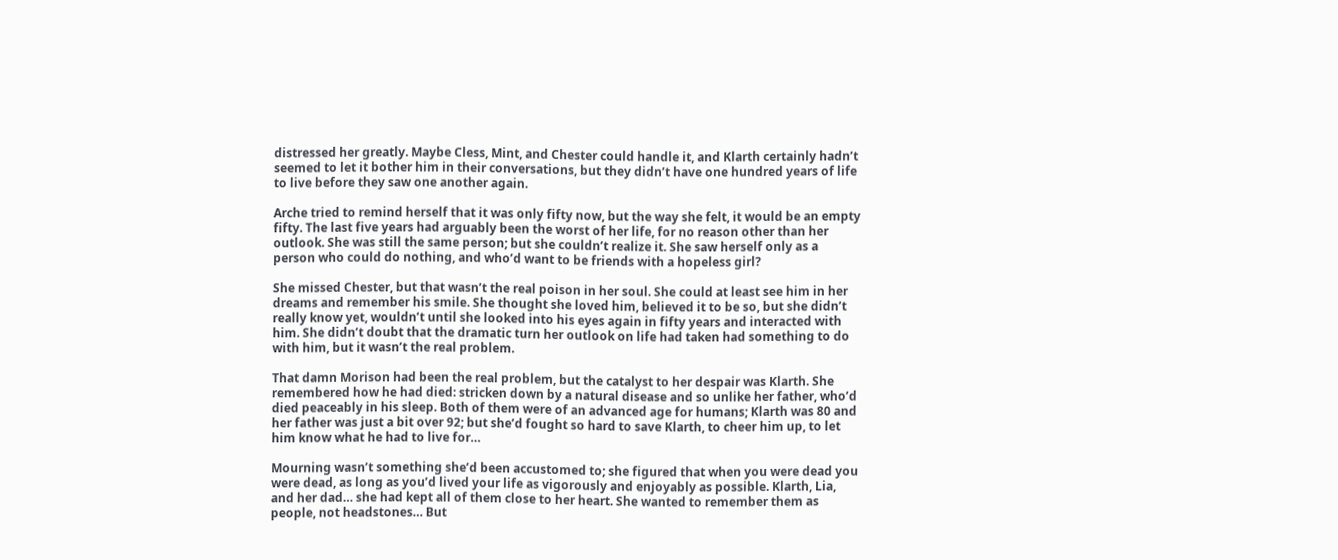distressed her greatly. Maybe Cless, Mint, and Chester could handle it, and Klarth certainly hadn’t seemed to let it bother him in their conversations, but they didn’t have one hundred years of life to live before they saw one another again.

Arche tried to remind herself that it was only fifty now, but the way she felt, it would be an empty fifty. The last five years had arguably been the worst of her life, for no reason other than her outlook. She was still the same person; but she couldn’t realize it. She saw herself only as a person who could do nothing, and who’d want to be friends with a hopeless girl?

She missed Chester, but that wasn’t the real poison in her soul. She could at least see him in her dreams and remember his smile. She thought she loved him, believed it to be so, but she didn’t really know yet, wouldn’t until she looked into his eyes again in fifty years and interacted with him. She didn’t doubt that the dramatic turn her outlook on life had taken had something to do with him, but it wasn’t the real problem.

That damn Morison had been the real problem, but the catalyst to her despair was Klarth. She remembered how he had died: stricken down by a natural disease and so unlike her father, who’d died peaceably in his sleep. Both of them were of an advanced age for humans; Klarth was 80 and her father was just a bit over 92; but she’d fought so hard to save Klarth, to cheer him up, to let him know what he had to live for…

Mourning wasn’t something she’d been accustomed to; she figured that when you were dead you were dead, as long as you’d lived your life as vigorously and enjoyably as possible. Klarth, Lia, and her dad… she had kept all of them close to her heart. She wanted to remember them as people, not headstones… But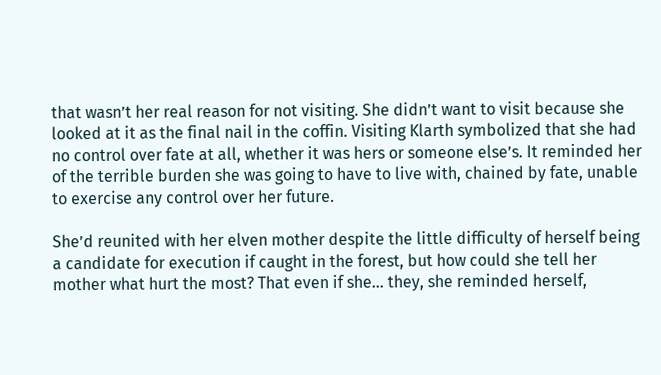that wasn’t her real reason for not visiting. She didn’t want to visit because she looked at it as the final nail in the coffin. Visiting Klarth symbolized that she had no control over fate at all, whether it was hers or someone else’s. It reminded her of the terrible burden she was going to have to live with, chained by fate, unable to exercise any control over her future.

She’d reunited with her elven mother despite the little difficulty of herself being a candidate for execution if caught in the forest, but how could she tell her mother what hurt the most? That even if she… they, she reminded herself,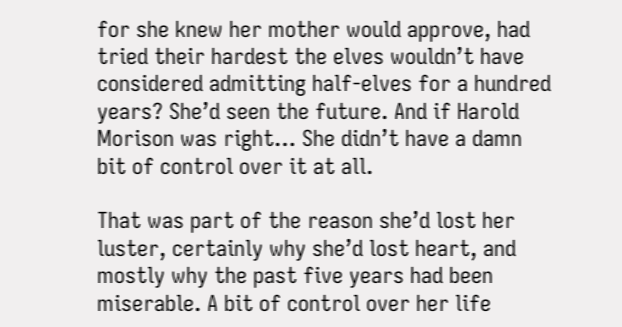for she knew her mother would approve, had tried their hardest the elves wouldn’t have considered admitting half-elves for a hundred years? She’d seen the future. And if Harold Morison was right… She didn’t have a damn bit of control over it at all.

That was part of the reason she’d lost her luster, certainly why she’d lost heart, and mostly why the past five years had been miserable. A bit of control over her life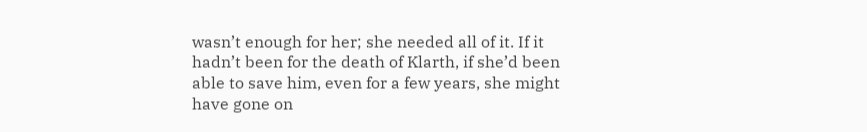wasn’t enough for her; she needed all of it. If it hadn’t been for the death of Klarth, if she’d been able to save him, even for a few years, she might have gone on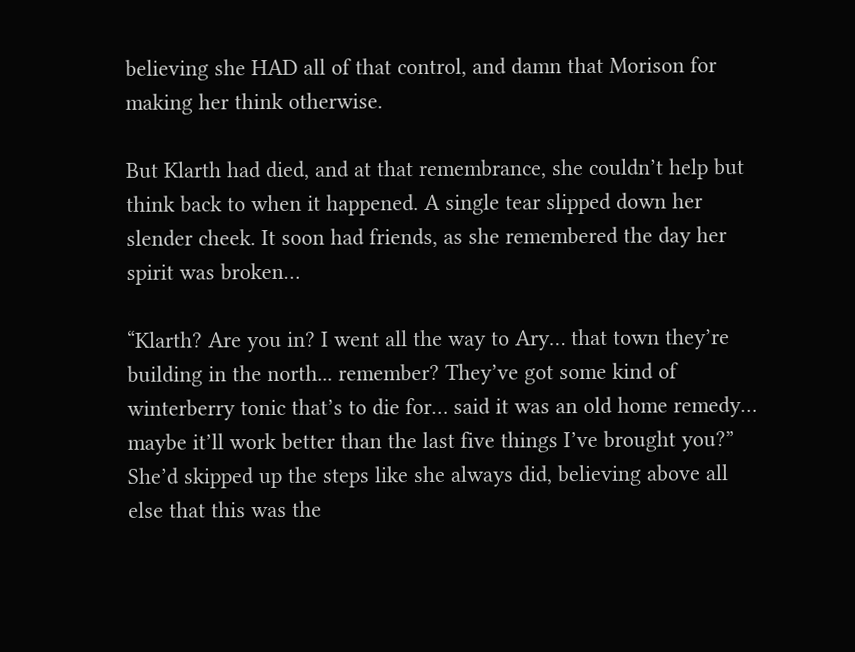believing she HAD all of that control, and damn that Morison for making her think otherwise.

But Klarth had died, and at that remembrance, she couldn’t help but think back to when it happened. A single tear slipped down her slender cheek. It soon had friends, as she remembered the day her spirit was broken…

“Klarth? Are you in? I went all the way to Ary… that town they’re building in the north... remember? They’ve got some kind of winterberry tonic that’s to die for… said it was an old home remedy… maybe it’ll work better than the last five things I’ve brought you?” She’d skipped up the steps like she always did, believing above all else that this was the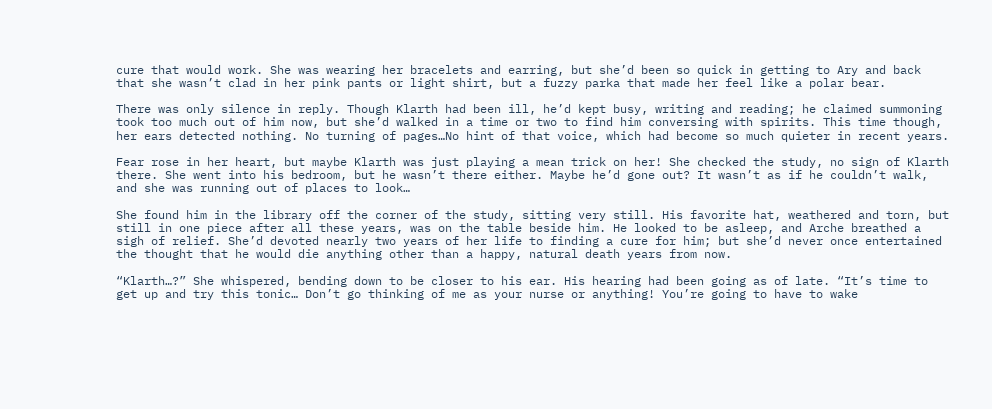cure that would work. She was wearing her bracelets and earring, but she’d been so quick in getting to Ary and back that she wasn’t clad in her pink pants or light shirt, but a fuzzy parka that made her feel like a polar bear.

There was only silence in reply. Though Klarth had been ill, he’d kept busy, writing and reading; he claimed summoning took too much out of him now, but she’d walked in a time or two to find him conversing with spirits. This time though, her ears detected nothing. No turning of pages…No hint of that voice, which had become so much quieter in recent years.

Fear rose in her heart, but maybe Klarth was just playing a mean trick on her! She checked the study, no sign of Klarth there. She went into his bedroom, but he wasn’t there either. Maybe he’d gone out? It wasn’t as if he couldn’t walk, and she was running out of places to look…

She found him in the library off the corner of the study, sitting very still. His favorite hat, weathered and torn, but still in one piece after all these years, was on the table beside him. He looked to be asleep, and Arche breathed a sigh of relief. She’d devoted nearly two years of her life to finding a cure for him; but she’d never once entertained the thought that he would die anything other than a happy, natural death years from now.

“Klarth…?” She whispered, bending down to be closer to his ear. His hearing had been going as of late. “It’s time to get up and try this tonic… Don’t go thinking of me as your nurse or anything! You’re going to have to wake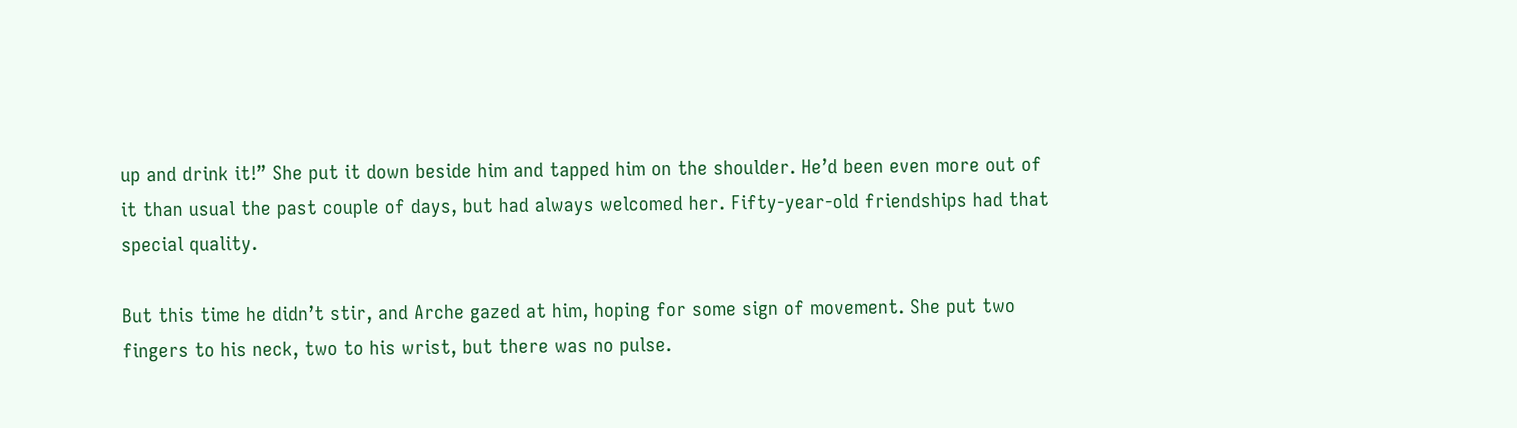up and drink it!” She put it down beside him and tapped him on the shoulder. He’d been even more out of it than usual the past couple of days, but had always welcomed her. Fifty-year-old friendships had that special quality.

But this time he didn’t stir, and Arche gazed at him, hoping for some sign of movement. She put two fingers to his neck, two to his wrist, but there was no pulse.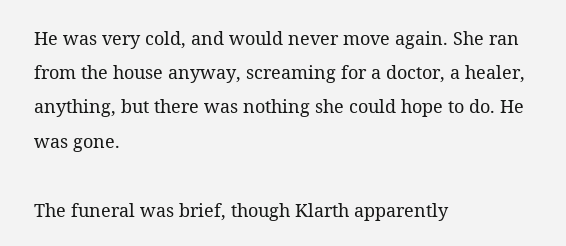He was very cold, and would never move again. She ran from the house anyway, screaming for a doctor, a healer, anything, but there was nothing she could hope to do. He was gone.

The funeral was brief, though Klarth apparently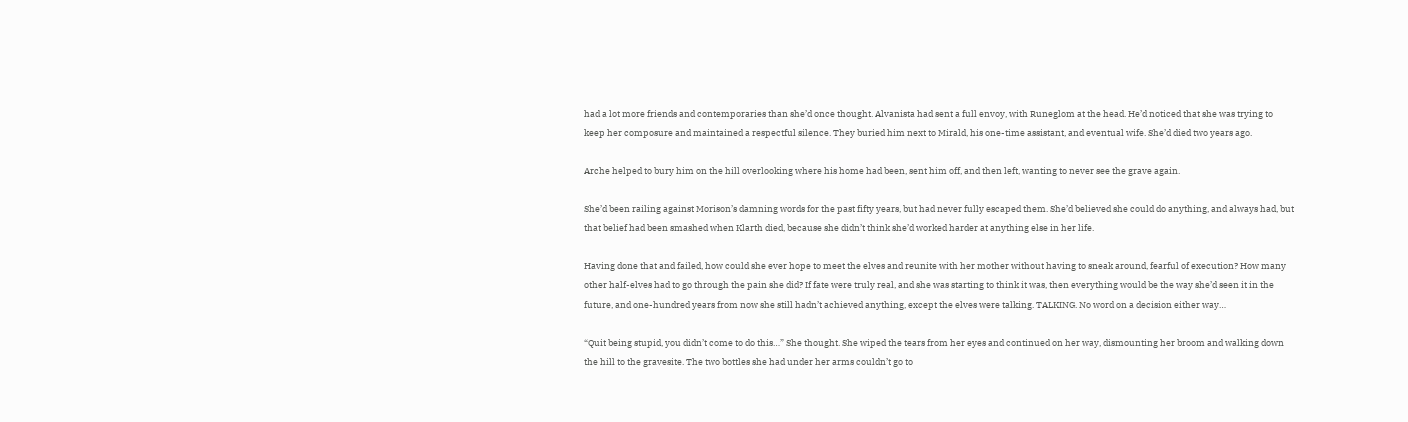had a lot more friends and contemporaries than she’d once thought. Alvanista had sent a full envoy, with Runeglom at the head. He’d noticed that she was trying to keep her composure and maintained a respectful silence. They buried him next to Mirald, his one-time assistant, and eventual wife. She’d died two years ago.

Arche helped to bury him on the hill overlooking where his home had been, sent him off, and then left, wanting to never see the grave again.

She’d been railing against Morison’s damning words for the past fifty years, but had never fully escaped them. She’d believed she could do anything, and always had, but that belief had been smashed when Klarth died, because she didn’t think she’d worked harder at anything else in her life.

Having done that and failed, how could she ever hope to meet the elves and reunite with her mother without having to sneak around, fearful of execution? How many other half-elves had to go through the pain she did? If fate were truly real, and she was starting to think it was, then everything would be the way she’d seen it in the future, and one-hundred years from now she still hadn’t achieved anything, except the elves were talking. TALKING. No word on a decision either way…

“Quit being stupid, you didn’t come to do this…” She thought. She wiped the tears from her eyes and continued on her way, dismounting her broom and walking down the hill to the gravesite. The two bottles she had under her arms couldn’t go to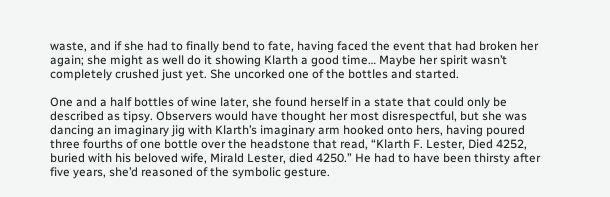waste, and if she had to finally bend to fate, having faced the event that had broken her again; she might as well do it showing Klarth a good time… Maybe her spirit wasn’t completely crushed just yet. She uncorked one of the bottles and started.

One and a half bottles of wine later, she found herself in a state that could only be described as tipsy. Observers would have thought her most disrespectful, but she was dancing an imaginary jig with Klarth’s imaginary arm hooked onto hers, having poured three fourths of one bottle over the headstone that read, “Klarth F. Lester, Died 4252, buried with his beloved wife, Mirald Lester, died 4250.” He had to have been thirsty after five years, she’d reasoned of the symbolic gesture.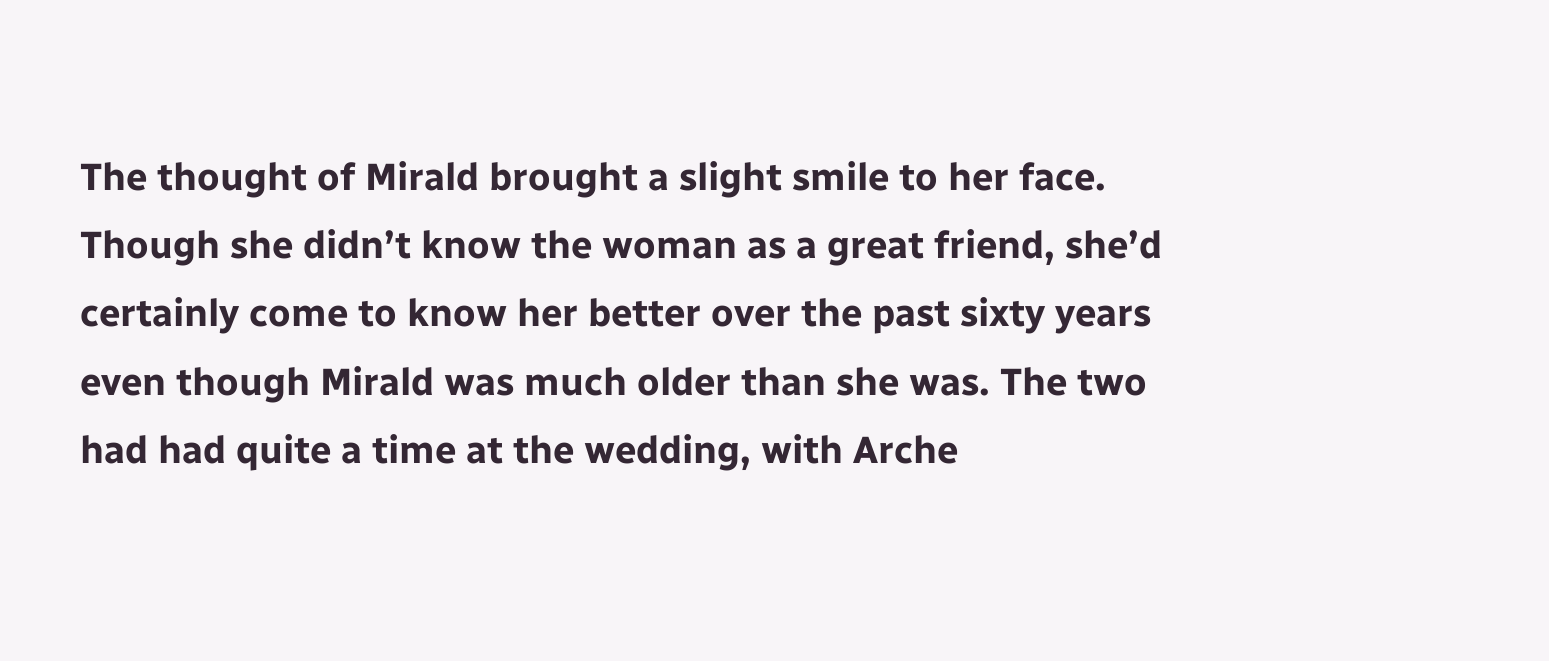The thought of Mirald brought a slight smile to her face. Though she didn’t know the woman as a great friend, she’d certainly come to know her better over the past sixty years even though Mirald was much older than she was. The two had had quite a time at the wedding, with Arche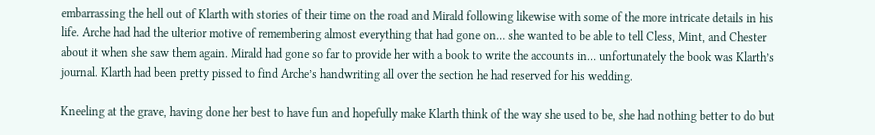embarrassing the hell out of Klarth with stories of their time on the road and Mirald following likewise with some of the more intricate details in his life. Arche had had the ulterior motive of remembering almost everything that had gone on… she wanted to be able to tell Cless, Mint, and Chester about it when she saw them again. Mirald had gone so far to provide her with a book to write the accounts in… unfortunately the book was Klarth’s journal. Klarth had been pretty pissed to find Arche’s handwriting all over the section he had reserved for his wedding.

Kneeling at the grave, having done her best to have fun and hopefully make Klarth think of the way she used to be, she had nothing better to do but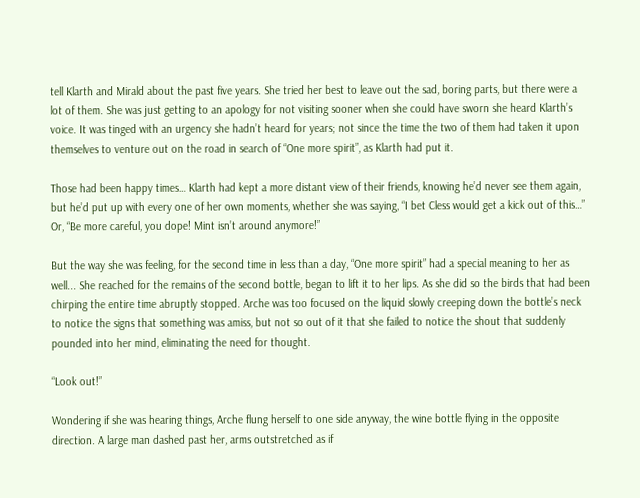tell Klarth and Mirald about the past five years. She tried her best to leave out the sad, boring parts, but there were a lot of them. She was just getting to an apology for not visiting sooner when she could have sworn she heard Klarth’s voice. It was tinged with an urgency she hadn’t heard for years; not since the time the two of them had taken it upon themselves to venture out on the road in search of “One more spirit”, as Klarth had put it.

Those had been happy times… Klarth had kept a more distant view of their friends, knowing he’d never see them again, but he’d put up with every one of her own moments, whether she was saying, “I bet Cless would get a kick out of this…” Or, “Be more careful, you dope! Mint isn’t around anymore!”

But the way she was feeling, for the second time in less than a day, “One more spirit” had a special meaning to her as well... She reached for the remains of the second bottle, began to lift it to her lips. As she did so the birds that had been chirping the entire time abruptly stopped. Arche was too focused on the liquid slowly creeping down the bottle’s neck to notice the signs that something was amiss, but not so out of it that she failed to notice the shout that suddenly pounded into her mind, eliminating the need for thought.

“Look out!”

Wondering if she was hearing things, Arche flung herself to one side anyway, the wine bottle flying in the opposite direction. A large man dashed past her, arms outstretched as if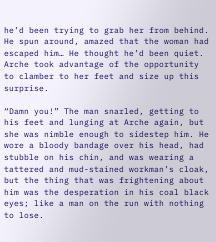he’d been trying to grab her from behind. He spun around, amazed that the woman had escaped him… He thought he’d been quiet. Arche took advantage of the opportunity to clamber to her feet and size up this surprise.

“Damn you!” The man snarled, getting to his feet and lunging at Arche again, but she was nimble enough to sidestep him. He wore a bloody bandage over his head, had stubble on his chin, and was wearing a tattered and mud-stained workman’s cloak, but the thing that was frightening about him was the desperation in his coal black eyes; like a man on the run with nothing to lose.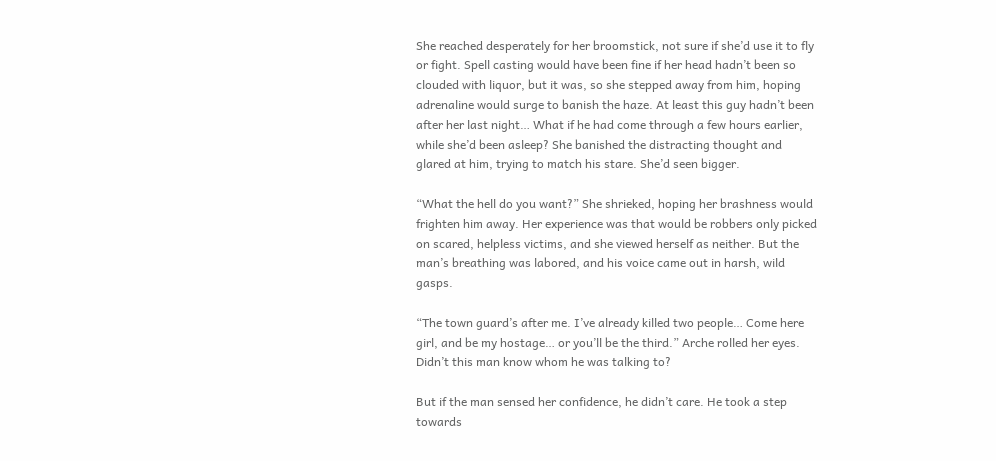She reached desperately for her broomstick, not sure if she’d use it to fly or fight. Spell casting would have been fine if her head hadn’t been so clouded with liquor, but it was, so she stepped away from him, hoping adrenaline would surge to banish the haze. At least this guy hadn’t been after her last night… What if he had come through a few hours earlier, while she’d been asleep? She banished the distracting thought and glared at him, trying to match his stare. She’d seen bigger.

“What the hell do you want?” She shrieked, hoping her brashness would frighten him away. Her experience was that would be robbers only picked on scared, helpless victims, and she viewed herself as neither. But the man’s breathing was labored, and his voice came out in harsh, wild gasps.

“The town guard’s after me. I’ve already killed two people… Come here girl, and be my hostage… or you’ll be the third.” Arche rolled her eyes. Didn’t this man know whom he was talking to?

But if the man sensed her confidence, he didn’t care. He took a step towards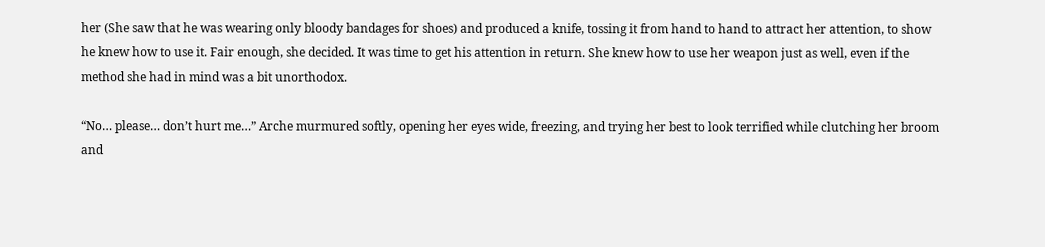her (She saw that he was wearing only bloody bandages for shoes) and produced a knife, tossing it from hand to hand to attract her attention, to show he knew how to use it. Fair enough, she decided. It was time to get his attention in return. She knew how to use her weapon just as well, even if the method she had in mind was a bit unorthodox.

“No… please… don’t hurt me…” Arche murmured softly, opening her eyes wide, freezing, and trying her best to look terrified while clutching her broom and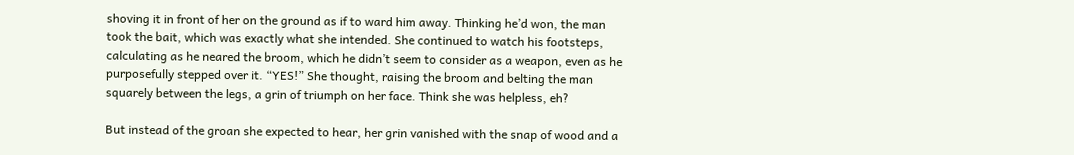shoving it in front of her on the ground as if to ward him away. Thinking he’d won, the man took the bait, which was exactly what she intended. She continued to watch his footsteps, calculating as he neared the broom, which he didn’t seem to consider as a weapon, even as he purposefully stepped over it. “YES!” She thought, raising the broom and belting the man squarely between the legs, a grin of triumph on her face. Think she was helpless, eh?

But instead of the groan she expected to hear, her grin vanished with the snap of wood and a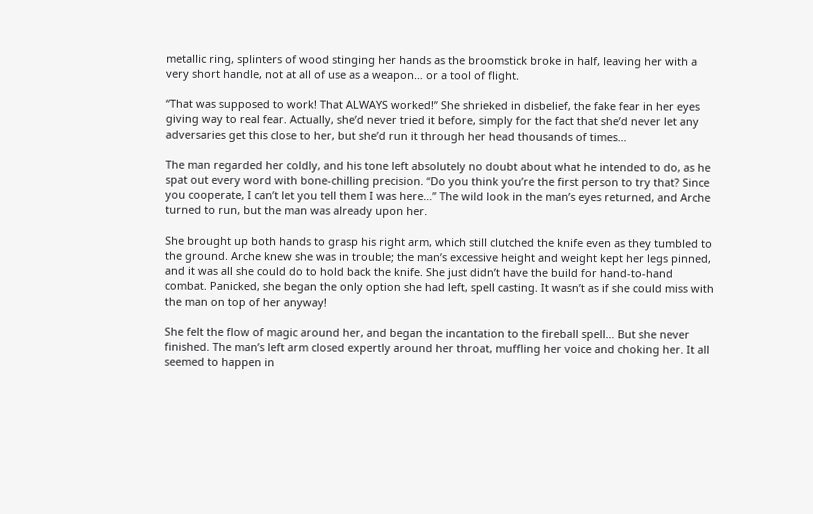metallic ring, splinters of wood stinging her hands as the broomstick broke in half, leaving her with a very short handle, not at all of use as a weapon… or a tool of flight.

“That was supposed to work! That ALWAYS worked!” She shrieked in disbelief, the fake fear in her eyes giving way to real fear. Actually, she’d never tried it before, simply for the fact that she’d never let any adversaries get this close to her, but she’d run it through her head thousands of times…

The man regarded her coldly, and his tone left absolutely no doubt about what he intended to do, as he spat out every word with bone-chilling precision. “Do you think you’re the first person to try that? Since you cooperate, I can’t let you tell them I was here…” The wild look in the man’s eyes returned, and Arche turned to run, but the man was already upon her.

She brought up both hands to grasp his right arm, which still clutched the knife even as they tumbled to the ground. Arche knew she was in trouble; the man’s excessive height and weight kept her legs pinned, and it was all she could do to hold back the knife. She just didn’t have the build for hand-to-hand combat. Panicked, she began the only option she had left, spell casting. It wasn’t as if she could miss with the man on top of her anyway!

She felt the flow of magic around her, and began the incantation to the fireball spell… But she never finished. The man’s left arm closed expertly around her throat, muffling her voice and choking her. It all seemed to happen in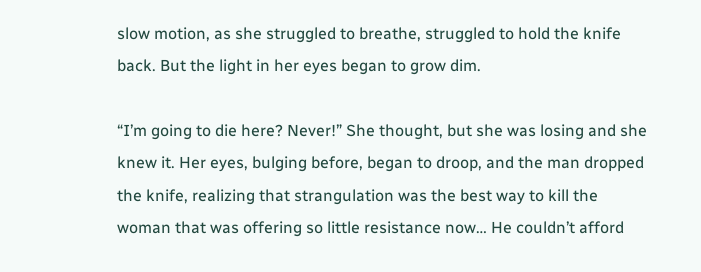slow motion, as she struggled to breathe, struggled to hold the knife back. But the light in her eyes began to grow dim.

“I’m going to die here? Never!” She thought, but she was losing and she knew it. Her eyes, bulging before, began to droop, and the man dropped the knife, realizing that strangulation was the best way to kill the woman that was offering so little resistance now… He couldn’t afford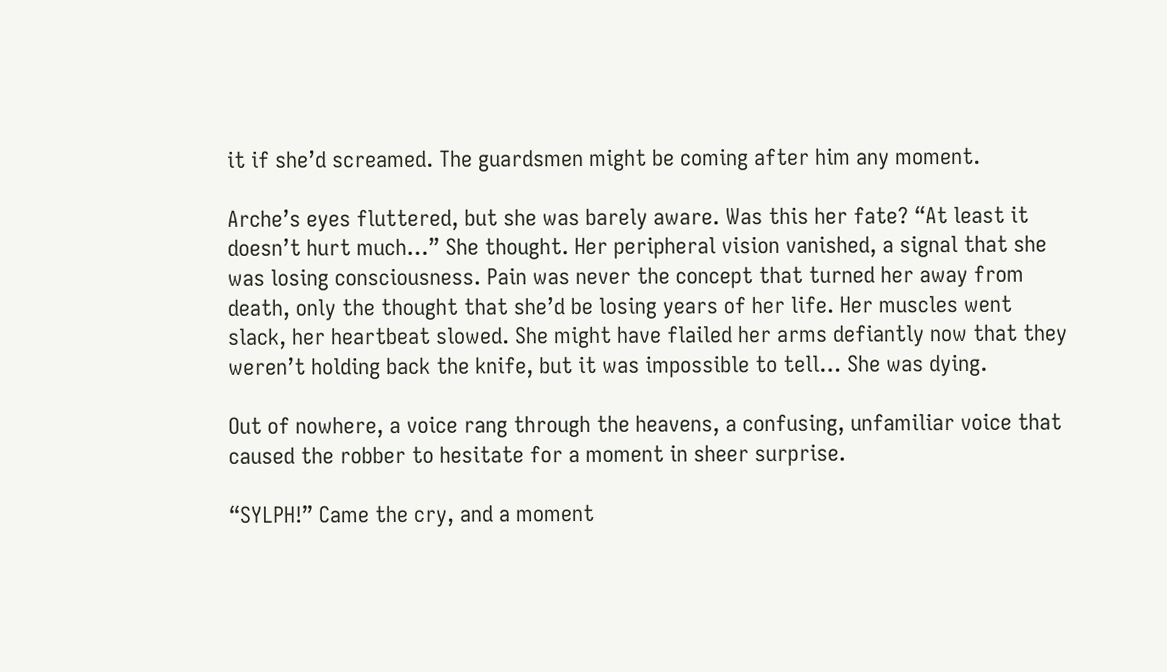it if she’d screamed. The guardsmen might be coming after him any moment.

Arche’s eyes fluttered, but she was barely aware. Was this her fate? “At least it doesn’t hurt much…” She thought. Her peripheral vision vanished, a signal that she was losing consciousness. Pain was never the concept that turned her away from death, only the thought that she’d be losing years of her life. Her muscles went slack, her heartbeat slowed. She might have flailed her arms defiantly now that they weren’t holding back the knife, but it was impossible to tell… She was dying.

Out of nowhere, a voice rang through the heavens, a confusing, unfamiliar voice that caused the robber to hesitate for a moment in sheer surprise.

“SYLPH!” Came the cry, and a moment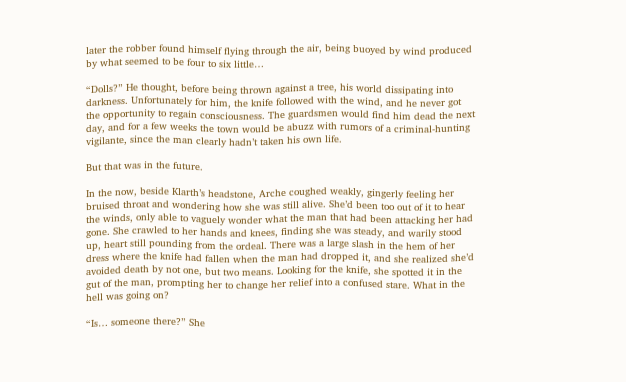later the robber found himself flying through the air, being buoyed by wind produced by what seemed to be four to six little…

“Dolls?” He thought, before being thrown against a tree, his world dissipating into darkness. Unfortunately for him, the knife followed with the wind, and he never got the opportunity to regain consciousness. The guardsmen would find him dead the next day, and for a few weeks the town would be abuzz with rumors of a criminal-hunting vigilante, since the man clearly hadn’t taken his own life.

But that was in the future.

In the now, beside Klarth’s headstone, Arche coughed weakly, gingerly feeling her bruised throat and wondering how she was still alive. She’d been too out of it to hear the winds, only able to vaguely wonder what the man that had been attacking her had gone. She crawled to her hands and knees, finding she was steady, and warily stood up, heart still pounding from the ordeal. There was a large slash in the hem of her dress where the knife had fallen when the man had dropped it, and she realized she’d avoided death by not one, but two means. Looking for the knife, she spotted it in the gut of the man, prompting her to change her relief into a confused stare. What in the hell was going on?

“Is… someone there?” She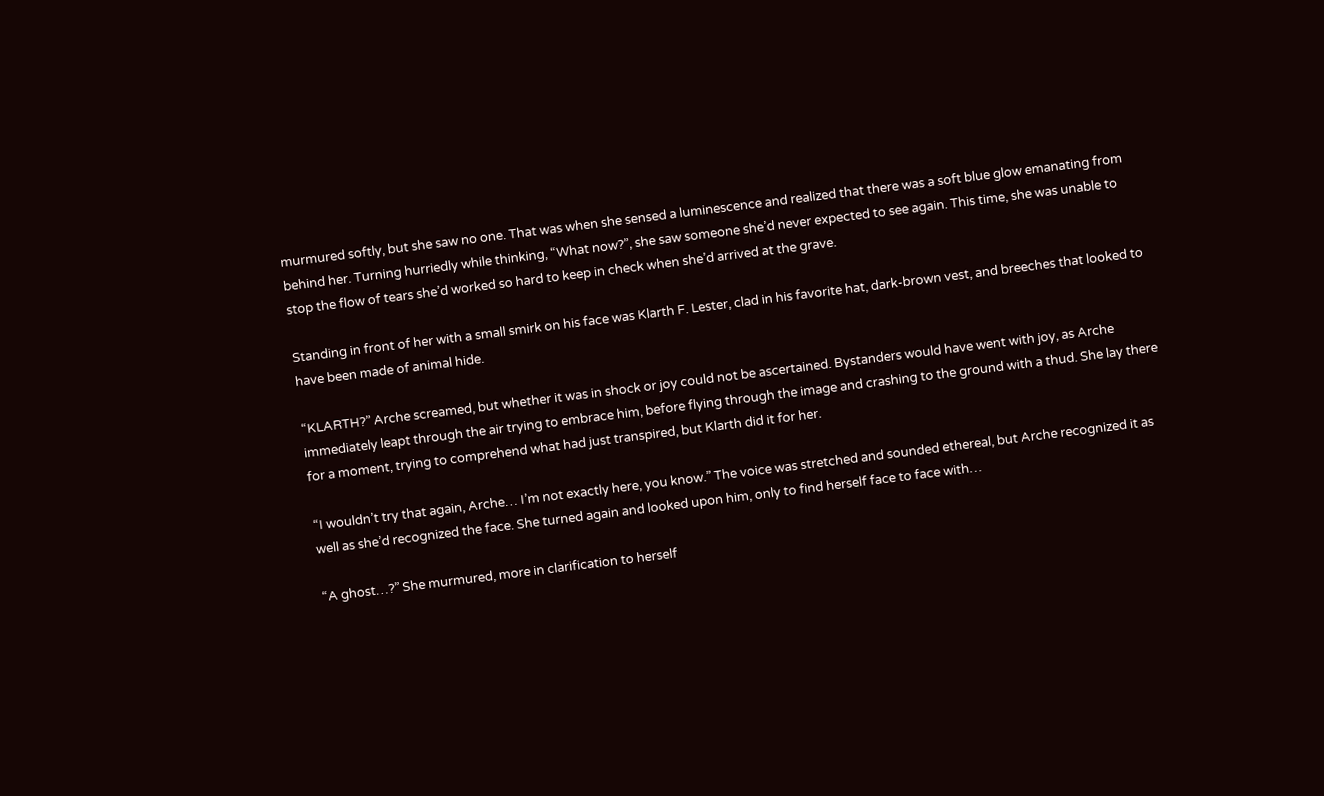murmured softly, but she saw no one. That was when she sensed a luminescence and realized that there was a soft blue glow emanating from behind her. Turning hurriedly while thinking, “What now?”, she saw someone she’d never expected to see again. This time, she was unable to stop the flow of tears she’d worked so hard to keep in check when she’d arrived at the grave.

Standing in front of her with a small smirk on his face was Klarth F. Lester, clad in his favorite hat, dark-brown vest, and breeches that looked to have been made of animal hide.

“KLARTH?” Arche screamed, but whether it was in shock or joy could not be ascertained. Bystanders would have went with joy, as Arche immediately leapt through the air trying to embrace him, before flying through the image and crashing to the ground with a thud. She lay there for a moment, trying to comprehend what had just transpired, but Klarth did it for her.

“I wouldn’t try that again, Arche… I’m not exactly here, you know.” The voice was stretched and sounded ethereal, but Arche recognized it as well as she’d recognized the face. She turned again and looked upon him, only to find herself face to face with…

“A ghost…?” She murmured, more in clarification to herself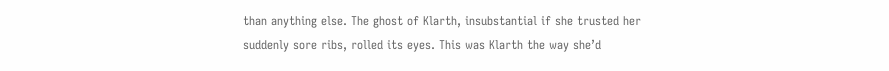than anything else. The ghost of Klarth, insubstantial if she trusted her suddenly sore ribs, rolled its eyes. This was Klarth the way she’d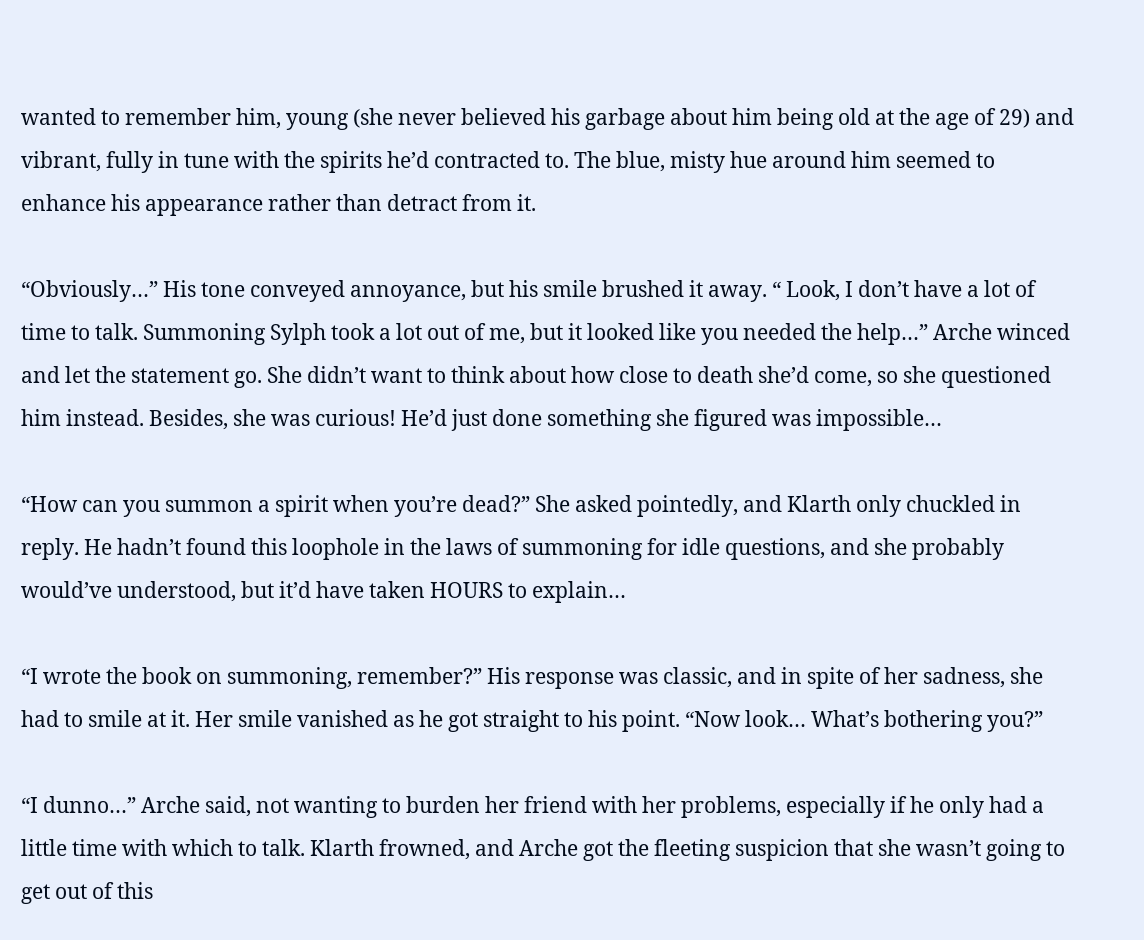wanted to remember him, young (she never believed his garbage about him being old at the age of 29) and vibrant, fully in tune with the spirits he’d contracted to. The blue, misty hue around him seemed to enhance his appearance rather than detract from it.

“Obviously…” His tone conveyed annoyance, but his smile brushed it away. “ Look, I don’t have a lot of time to talk. Summoning Sylph took a lot out of me, but it looked like you needed the help…” Arche winced and let the statement go. She didn’t want to think about how close to death she’d come, so she questioned him instead. Besides, she was curious! He’d just done something she figured was impossible…

“How can you summon a spirit when you’re dead?” She asked pointedly, and Klarth only chuckled in reply. He hadn’t found this loophole in the laws of summoning for idle questions, and she probably would’ve understood, but it’d have taken HOURS to explain…

“I wrote the book on summoning, remember?” His response was classic, and in spite of her sadness, she had to smile at it. Her smile vanished as he got straight to his point. “Now look… What’s bothering you?”

“I dunno…” Arche said, not wanting to burden her friend with her problems, especially if he only had a little time with which to talk. Klarth frowned, and Arche got the fleeting suspicion that she wasn’t going to get out of this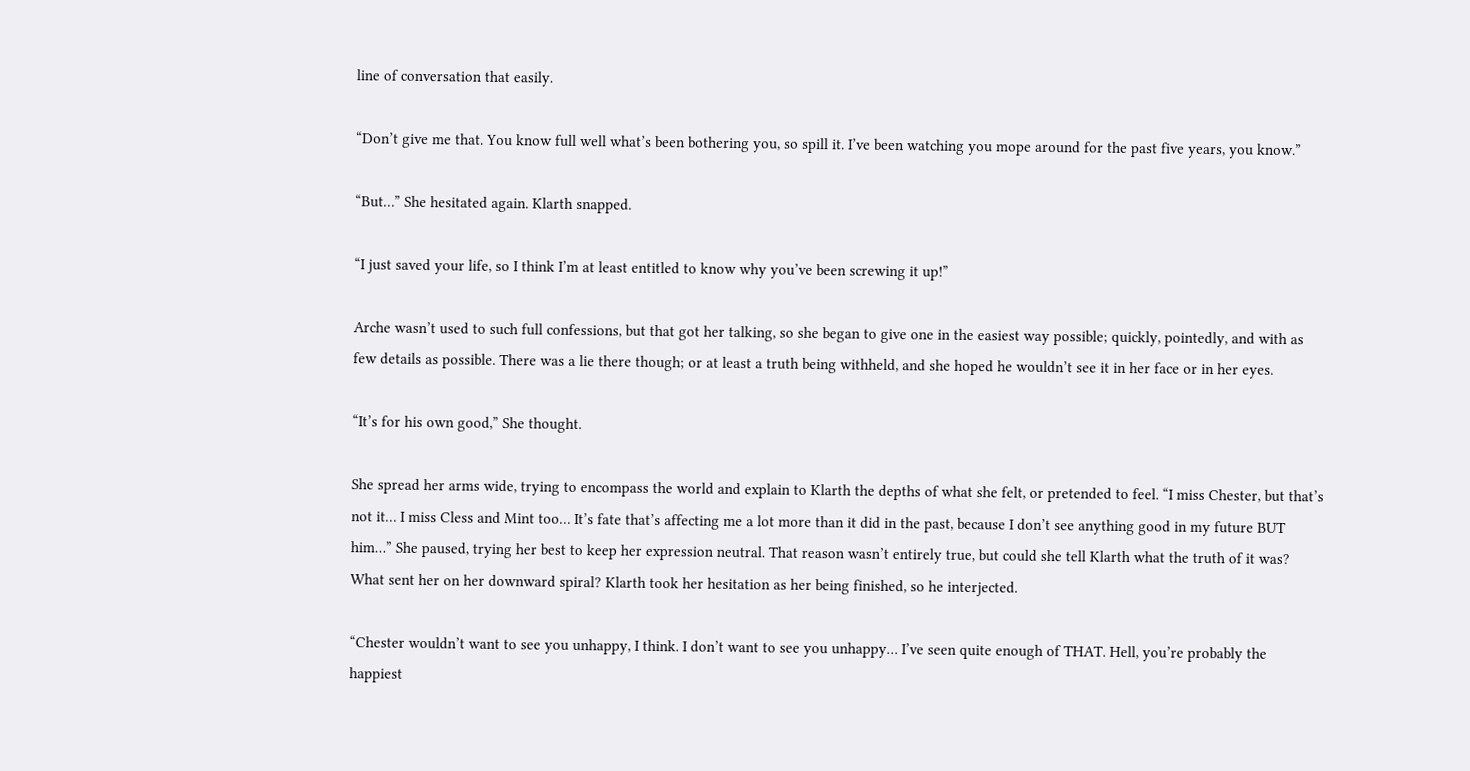line of conversation that easily.

“Don’t give me that. You know full well what’s been bothering you, so spill it. I’ve been watching you mope around for the past five years, you know.”

“But…” She hesitated again. Klarth snapped.

“I just saved your life, so I think I’m at least entitled to know why you’ve been screwing it up!”

Arche wasn’t used to such full confessions, but that got her talking, so she began to give one in the easiest way possible; quickly, pointedly, and with as few details as possible. There was a lie there though; or at least a truth being withheld, and she hoped he wouldn’t see it in her face or in her eyes.

“It’s for his own good,” She thought.

She spread her arms wide, trying to encompass the world and explain to Klarth the depths of what she felt, or pretended to feel. “I miss Chester, but that’s not it… I miss Cless and Mint too… It’s fate that’s affecting me a lot more than it did in the past, because I don’t see anything good in my future BUT him…” She paused, trying her best to keep her expression neutral. That reason wasn’t entirely true, but could she tell Klarth what the truth of it was? What sent her on her downward spiral? Klarth took her hesitation as her being finished, so he interjected.

“Chester wouldn’t want to see you unhappy, I think. I don’t want to see you unhappy… I’ve seen quite enough of THAT. Hell, you’re probably the happiest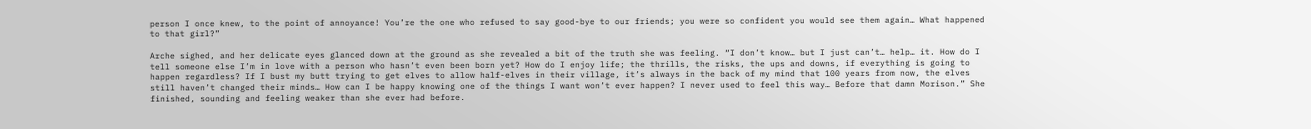person I once knew, to the point of annoyance! You’re the one who refused to say good-bye to our friends; you were so confident you would see them again… What happened to that girl?”

Arche sighed, and her delicate eyes glanced down at the ground as she revealed a bit of the truth she was feeling. “I don’t know… but I just can’t… help… it. How do I tell someone else I’m in love with a person who hasn’t even been born yet? How do I enjoy life; the thrills, the risks, the ups and downs, if everything is going to happen regardless? If I bust my butt trying to get elves to allow half-elves in their village, it’s always in the back of my mind that 100 years from now, the elves still haven’t changed their minds… How can I be happy knowing one of the things I want won’t ever happen? I never used to feel this way… Before that damn Morison.” She finished, sounding and feeling weaker than she ever had before.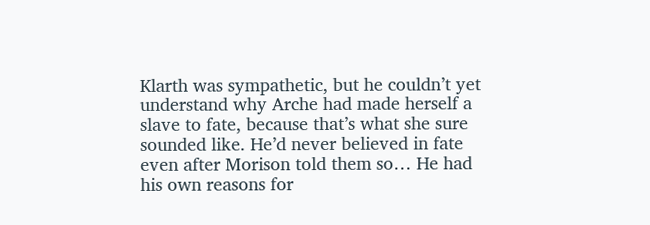Klarth was sympathetic, but he couldn’t yet understand why Arche had made herself a slave to fate, because that’s what she sure sounded like. He’d never believed in fate even after Morison told them so… He had his own reasons for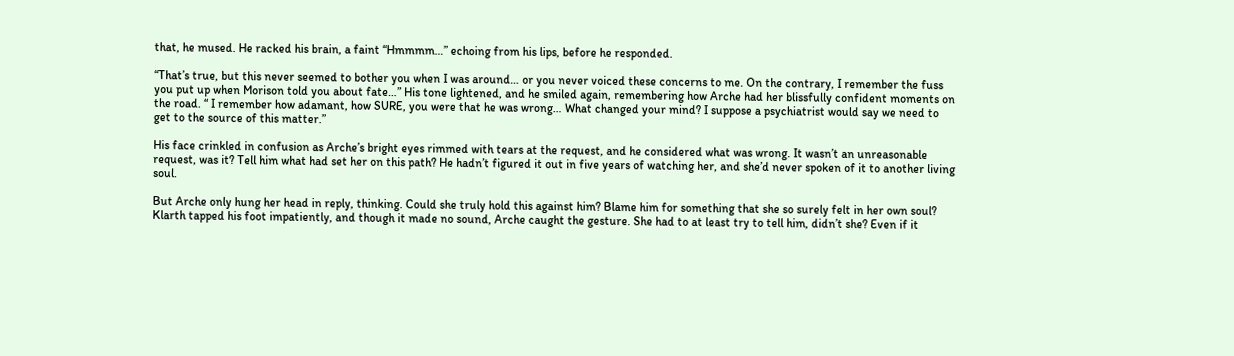that, he mused. He racked his brain, a faint “Hmmmm…” echoing from his lips, before he responded.

“That’s true, but this never seemed to bother you when I was around… or you never voiced these concerns to me. On the contrary, I remember the fuss you put up when Morison told you about fate…” His tone lightened, and he smiled again, remembering how Arche had her blissfully confident moments on the road. “ I remember how adamant, how SURE, you were that he was wrong… What changed your mind? I suppose a psychiatrist would say we need to get to the source of this matter.”

His face crinkled in confusion as Arche’s bright eyes rimmed with tears at the request, and he considered what was wrong. It wasn’t an unreasonable request, was it? Tell him what had set her on this path? He hadn’t figured it out in five years of watching her, and she’d never spoken of it to another living soul.

But Arche only hung her head in reply, thinking. Could she truly hold this against him? Blame him for something that she so surely felt in her own soul? Klarth tapped his foot impatiently, and though it made no sound, Arche caught the gesture. She had to at least try to tell him, didn’t she? Even if it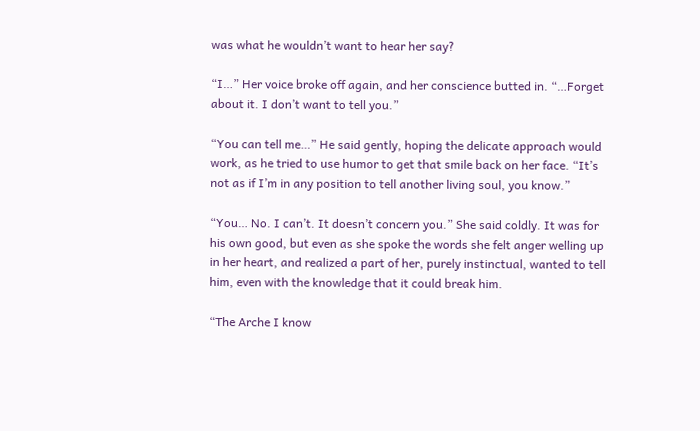was what he wouldn’t want to hear her say?

“I…” Her voice broke off again, and her conscience butted in. “…Forget about it. I don’t want to tell you.”

“You can tell me…” He said gently, hoping the delicate approach would work, as he tried to use humor to get that smile back on her face. “It’s not as if I’m in any position to tell another living soul, you know.”

“You… No. I can’t. It doesn’t concern you.” She said coldly. It was for his own good, but even as she spoke the words she felt anger welling up in her heart, and realized a part of her, purely instinctual, wanted to tell him, even with the knowledge that it could break him.

“The Arche I know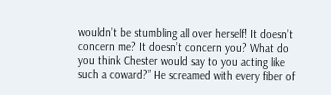wouldn’t be stumbling all over herself! It doesn’t concern me? It doesn’t concern you? What do you think Chester would say to you acting like such a coward?” He screamed with every fiber of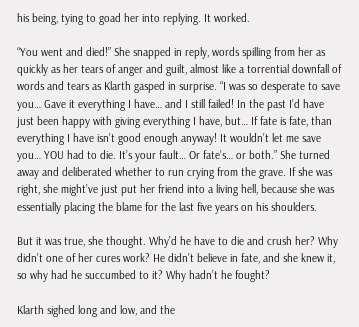his being, tying to goad her into replying. It worked.

“You went and died!” She snapped in reply, words spilling from her as quickly as her tears of anger and guilt, almost like a torrential downfall of words and tears as Klarth gasped in surprise. “I was so desperate to save you… Gave it everything I have… and I still failed! In the past I’d have just been happy with giving everything I have, but… If fate is fate, than everything I have isn’t good enough anyway! It wouldn’t let me save you… YOU had to die. It’s your fault… Or fate’s… or both.” She turned away and deliberated whether to run crying from the grave. If she was right, she might’ve just put her friend into a living hell, because she was essentially placing the blame for the last five years on his shoulders.

But it was true, she thought. Why’d he have to die and crush her? Why didn’t one of her cures work? He didn’t believe in fate, and she knew it, so why had he succumbed to it? Why hadn’t he fought?

Klarth sighed long and low, and the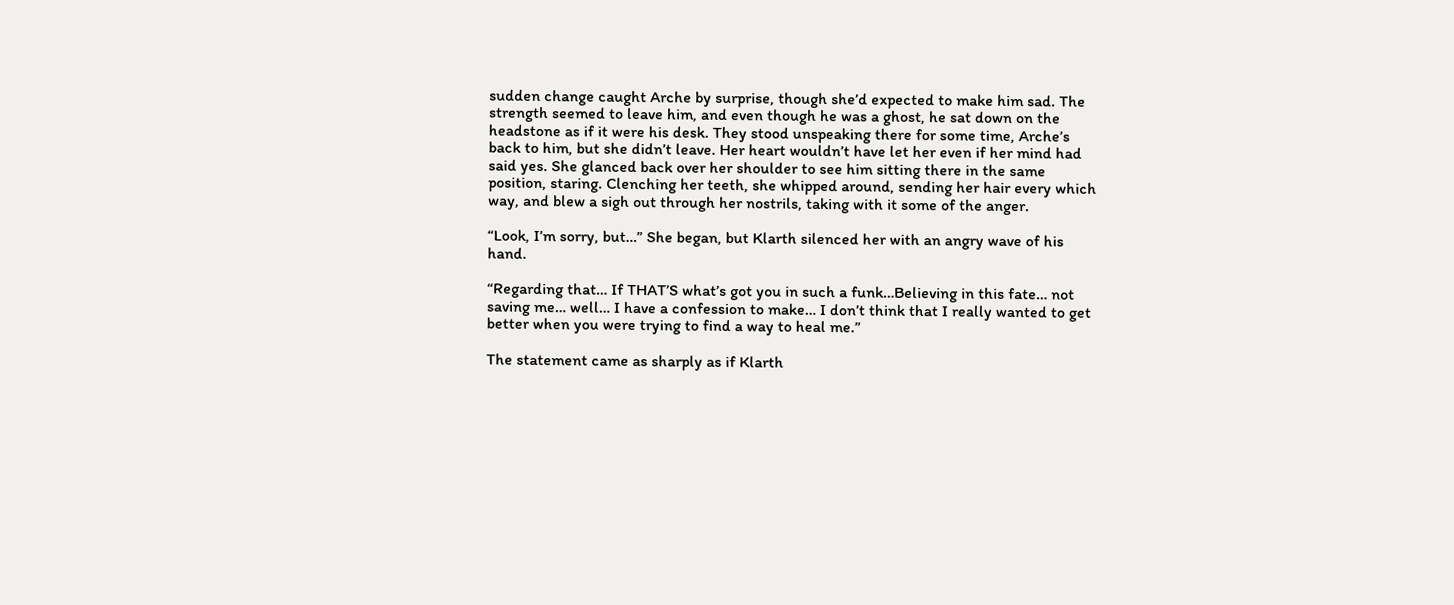sudden change caught Arche by surprise, though she’d expected to make him sad. The strength seemed to leave him, and even though he was a ghost, he sat down on the headstone as if it were his desk. They stood unspeaking there for some time, Arche’s back to him, but she didn’t leave. Her heart wouldn’t have let her even if her mind had said yes. She glanced back over her shoulder to see him sitting there in the same position, staring. Clenching her teeth, she whipped around, sending her hair every which way, and blew a sigh out through her nostrils, taking with it some of the anger.

“Look, I’m sorry, but…” She began, but Klarth silenced her with an angry wave of his hand.

“Regarding that… If THAT’S what’s got you in such a funk…Believing in this fate… not saving me… well… I have a confession to make… I don’t think that I really wanted to get better when you were trying to find a way to heal me.”

The statement came as sharply as if Klarth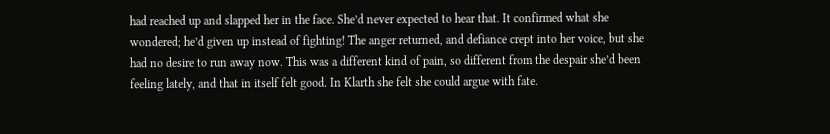had reached up and slapped her in the face. She’d never expected to hear that. It confirmed what she wondered; he’d given up instead of fighting! The anger returned, and defiance crept into her voice, but she had no desire to run away now. This was a different kind of pain, so different from the despair she’d been feeling lately, and that in itself felt good. In Klarth she felt she could argue with fate.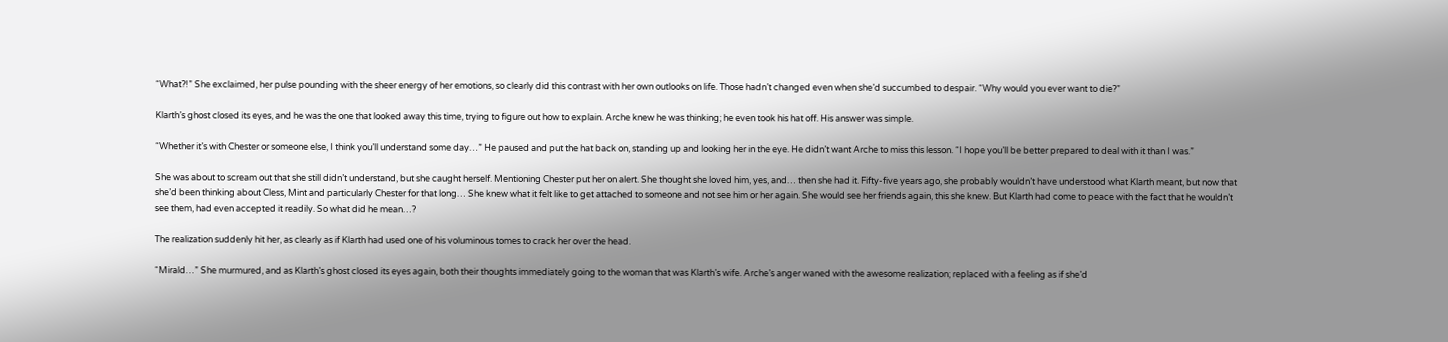“What?!” She exclaimed, her pulse pounding with the sheer energy of her emotions, so clearly did this contrast with her own outlooks on life. Those hadn’t changed even when she’d succumbed to despair. “Why would you ever want to die?”

Klarth’s ghost closed its eyes, and he was the one that looked away this time, trying to figure out how to explain. Arche knew he was thinking; he even took his hat off. His answer was simple.

“Whether it’s with Chester or someone else, I think you’ll understand some day…” He paused and put the hat back on, standing up and looking her in the eye. He didn’t want Arche to miss this lesson. “I hope you’ll be better prepared to deal with it than I was.”

She was about to scream out that she still didn’t understand, but she caught herself. Mentioning Chester put her on alert. She thought she loved him, yes, and… then she had it. Fifty-five years ago, she probably wouldn’t have understood what Klarth meant, but now that she’d been thinking about Cless, Mint and particularly Chester for that long… She knew what it felt like to get attached to someone and not see him or her again. She would see her friends again, this she knew. But Klarth had come to peace with the fact that he wouldn’t see them, had even accepted it readily. So what did he mean…?

The realization suddenly hit her, as clearly as if Klarth had used one of his voluminous tomes to crack her over the head.

“Mirald…” She murmured, and as Klarth’s ghost closed its eyes again, both their thoughts immediately going to the woman that was Klarth’s wife. Arche’s anger waned with the awesome realization; replaced with a feeling as if she’d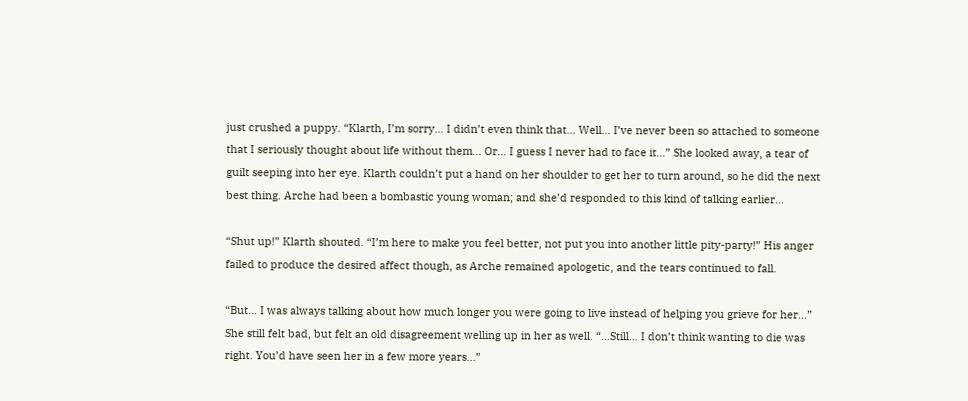just crushed a puppy. “Klarth, I’m sorry… I didn’t even think that… Well… I’ve never been so attached to someone that I seriously thought about life without them… Or… I guess I never had to face it…” She looked away, a tear of guilt seeping into her eye. Klarth couldn’t put a hand on her shoulder to get her to turn around, so he did the next best thing. Arche had been a bombastic young woman; and she’d responded to this kind of talking earlier...

“Shut up!” Klarth shouted. “I’m here to make you feel better, not put you into another little pity-party!” His anger failed to produce the desired affect though, as Arche remained apologetic, and the tears continued to fall.

“But… I was always talking about how much longer you were going to live instead of helping you grieve for her…” She still felt bad, but felt an old disagreement welling up in her as well. “…Still… I don’t think wanting to die was right. You’d have seen her in a few more years…”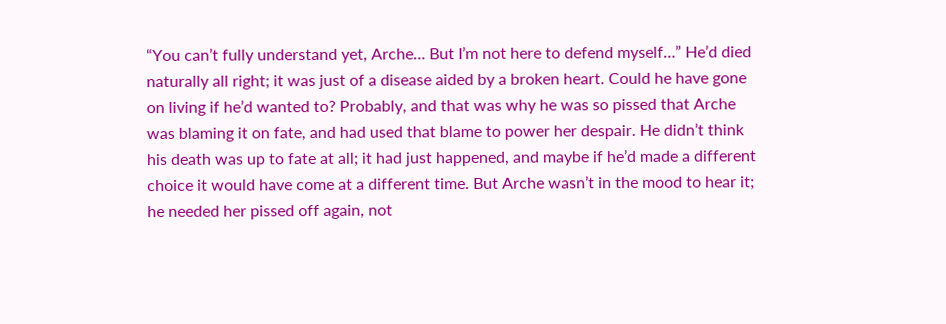“You can’t fully understand yet, Arche… But I’m not here to defend myself…” He’d died naturally all right; it was just of a disease aided by a broken heart. Could he have gone on living if he’d wanted to? Probably, and that was why he was so pissed that Arche was blaming it on fate, and had used that blame to power her despair. He didn’t think his death was up to fate at all; it had just happened, and maybe if he’d made a different choice it would have come at a different time. But Arche wasn’t in the mood to hear it; he needed her pissed off again, not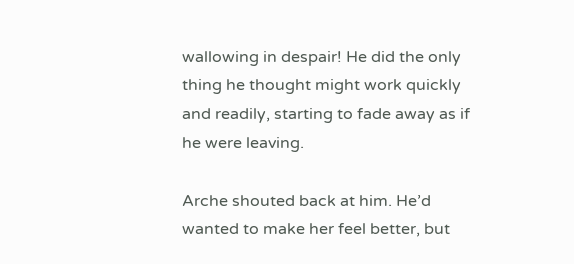wallowing in despair! He did the only thing he thought might work quickly and readily, starting to fade away as if he were leaving.

Arche shouted back at him. He’d wanted to make her feel better, but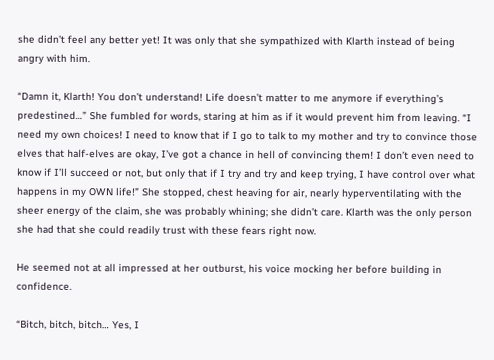she didn’t feel any better yet! It was only that she sympathized with Klarth instead of being angry with him.

“Damn it, Klarth! You don’t understand! Life doesn’t matter to me anymore if everything’s predestined…” She fumbled for words, staring at him as if it would prevent him from leaving. “I need my own choices! I need to know that if I go to talk to my mother and try to convince those elves that half-elves are okay, I’ve got a chance in hell of convincing them! I don’t even need to know if I’ll succeed or not, but only that if I try and try and keep trying, I have control over what happens in my OWN life!” She stopped, chest heaving for air, nearly hyperventilating with the sheer energy of the claim, she was probably whining; she didn’t care. Klarth was the only person she had that she could readily trust with these fears right now.

He seemed not at all impressed at her outburst, his voice mocking her before building in confidence.

“Bitch, bitch, bitch… Yes, I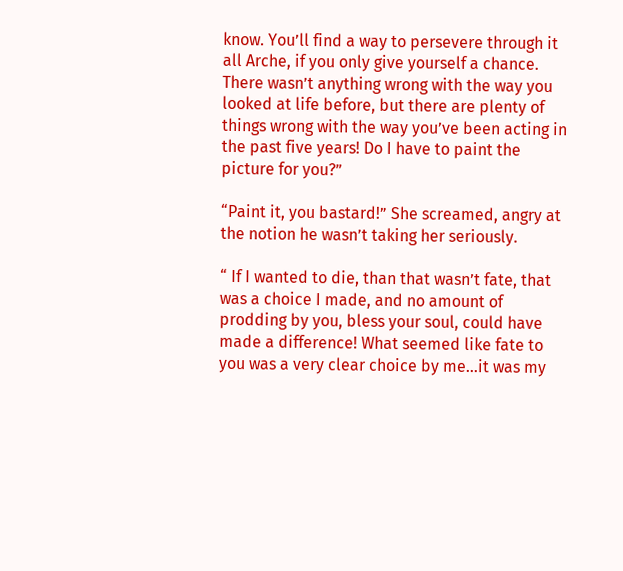know. You’ll find a way to persevere through it all Arche, if you only give yourself a chance. There wasn’t anything wrong with the way you looked at life before, but there are plenty of things wrong with the way you’ve been acting in the past five years! Do I have to paint the picture for you?”

“Paint it, you bastard!” She screamed, angry at the notion he wasn’t taking her seriously.

“ If I wanted to die, than that wasn’t fate, that was a choice I made, and no amount of prodding by you, bless your soul, could have made a difference! What seemed like fate to you was a very clear choice by me…it was my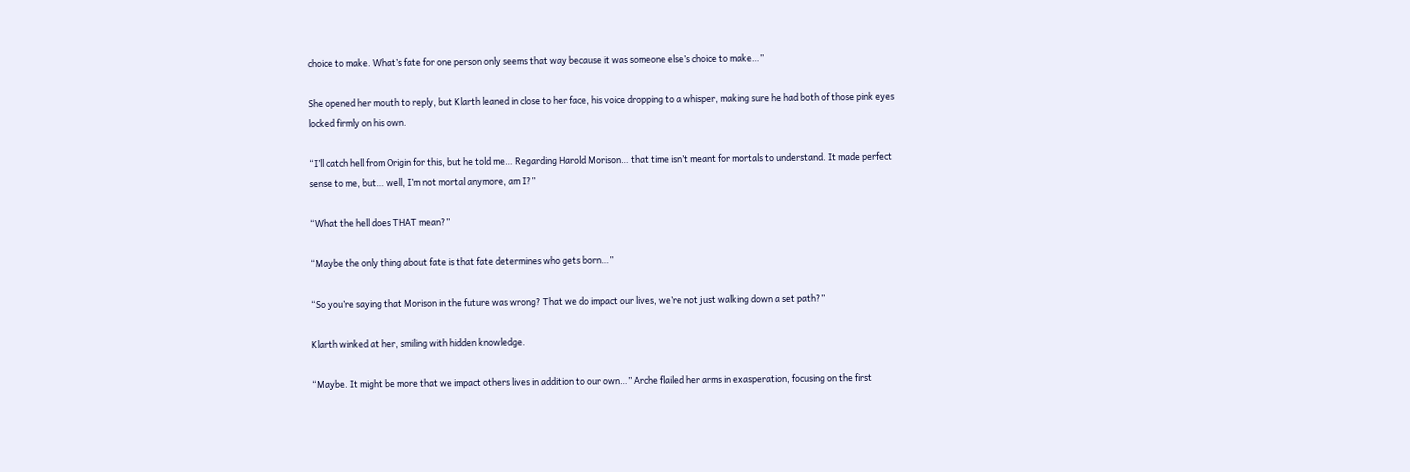choice to make. What’s fate for one person only seems that way because it was someone else’s choice to make…”

She opened her mouth to reply, but Klarth leaned in close to her face, his voice dropping to a whisper, making sure he had both of those pink eyes locked firmly on his own.

“I’ll catch hell from Origin for this, but he told me… Regarding Harold Morison… that time isn’t meant for mortals to understand. It made perfect sense to me, but… well, I’m not mortal anymore, am I?”

“What the hell does THAT mean?”

“Maybe the only thing about fate is that fate determines who gets born…”

“So you’re saying that Morison in the future was wrong? That we do impact our lives, we’re not just walking down a set path?”

Klarth winked at her, smiling with hidden knowledge.

“Maybe. It might be more that we impact others lives in addition to our own…” Arche flailed her arms in exasperation, focusing on the first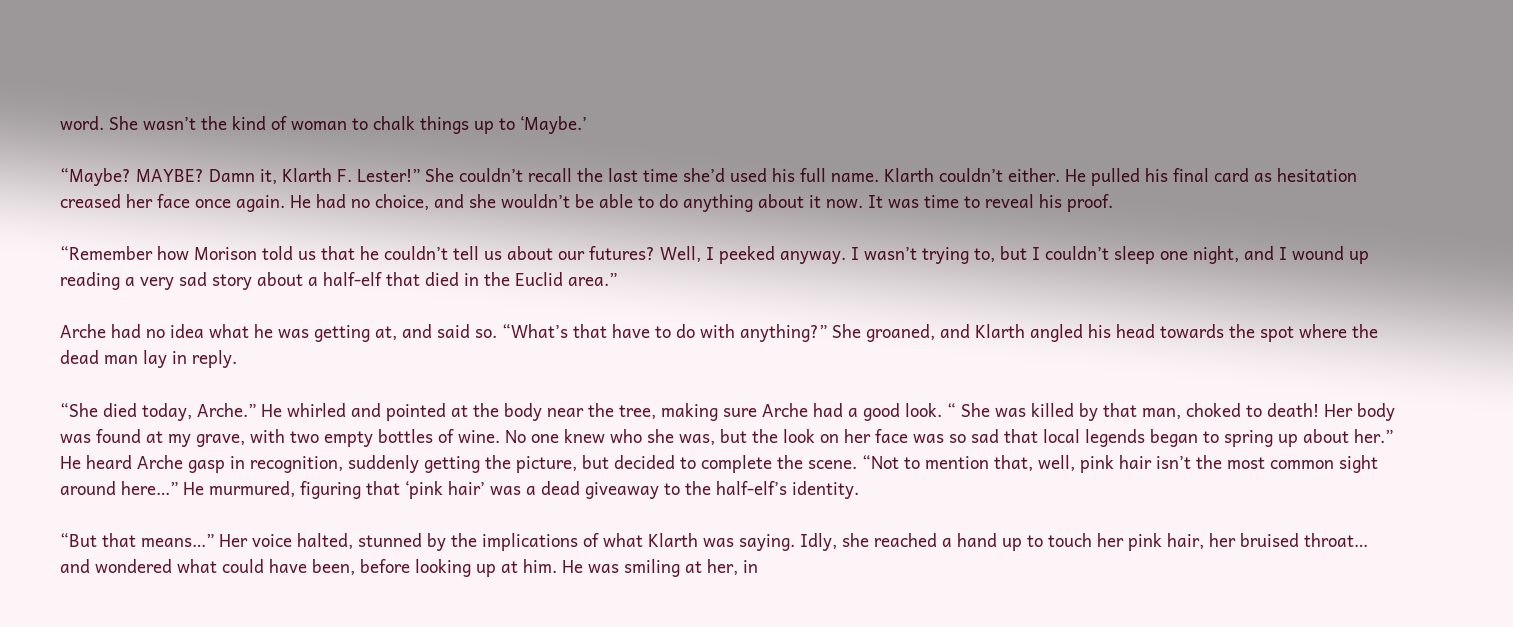word. She wasn’t the kind of woman to chalk things up to ‘Maybe.’

“Maybe? MAYBE? Damn it, Klarth F. Lester!” She couldn’t recall the last time she’d used his full name. Klarth couldn’t either. He pulled his final card as hesitation creased her face once again. He had no choice, and she wouldn’t be able to do anything about it now. It was time to reveal his proof.

“Remember how Morison told us that he couldn’t tell us about our futures? Well, I peeked anyway. I wasn’t trying to, but I couldn’t sleep one night, and I wound up reading a very sad story about a half-elf that died in the Euclid area.”

Arche had no idea what he was getting at, and said so. “What’s that have to do with anything?” She groaned, and Klarth angled his head towards the spot where the dead man lay in reply.

“She died today, Arche.” He whirled and pointed at the body near the tree, making sure Arche had a good look. “ She was killed by that man, choked to death! Her body was found at my grave, with two empty bottles of wine. No one knew who she was, but the look on her face was so sad that local legends began to spring up about her.” He heard Arche gasp in recognition, suddenly getting the picture, but decided to complete the scene. “Not to mention that, well, pink hair isn’t the most common sight around here…” He murmured, figuring that ‘pink hair’ was a dead giveaway to the half-elf’s identity.

“But that means…” Her voice halted, stunned by the implications of what Klarth was saying. Idly, she reached a hand up to touch her pink hair, her bruised throat… and wondered what could have been, before looking up at him. He was smiling at her, in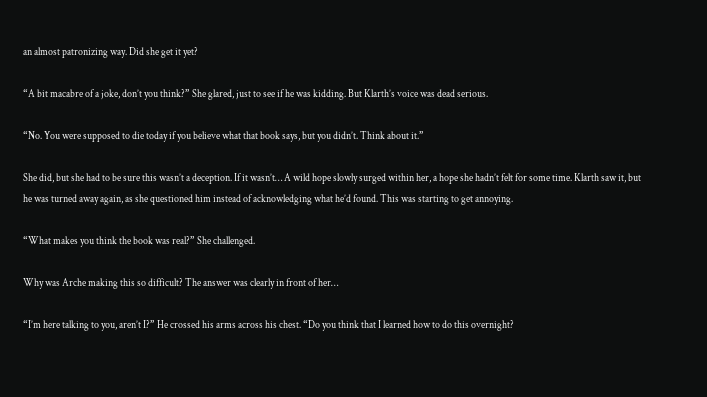an almost patronizing way. Did she get it yet?

“A bit macabre of a joke, don’t you think?” She glared, just to see if he was kidding. But Klarth’s voice was dead serious.

“No. You were supposed to die today if you believe what that book says, but you didn’t. Think about it.”

She did, but she had to be sure this wasn’t a deception. If it wasn’t… A wild hope slowly surged within her, a hope she hadn’t felt for some time. Klarth saw it, but he was turned away again, as she questioned him instead of acknowledging what he’d found. This was starting to get annoying.

“What makes you think the book was real?” She challenged.

Why was Arche making this so difficult? The answer was clearly in front of her…

“I’m here talking to you, aren’t I?” He crossed his arms across his chest. “Do you think that I learned how to do this overnight?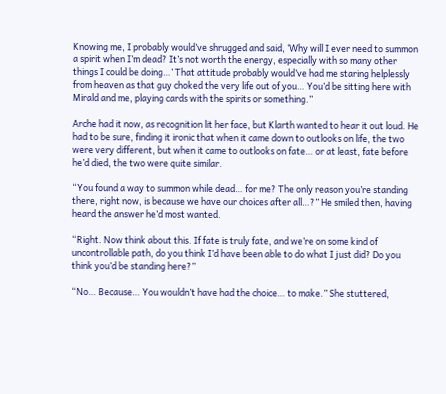Knowing me, I probably would’ve shrugged and said, ‘Why will I ever need to summon a spirit when I’m dead? It’s not worth the energy, especially with so many other things I could be doing…’ That attitude probably would’ve had me staring helplessly from heaven as that guy choked the very life out of you… You’d be sitting here with Mirald and me, playing cards with the spirits or something.”

Arche had it now, as recognition lit her face, but Klarth wanted to hear it out loud. He had to be sure, finding it ironic that when it came down to outlooks on life, the two were very different, but when it came to outlooks on fate… or at least, fate before he’d died, the two were quite similar.

“You found a way to summon while dead… for me? The only reason you’re standing there, right now, is because we have our choices after all…?” He smiled then, having heard the answer he’d most wanted.

“Right. Now think about this. If fate is truly fate, and we’re on some kind of uncontrollable path, do you think I’d have been able to do what I just did? Do you think you’d be standing here?”

“No… Because… You wouldn’t have had the choice… to make.” She stuttered,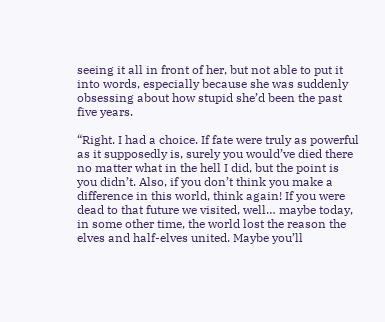seeing it all in front of her, but not able to put it into words, especially because she was suddenly obsessing about how stupid she’d been the past five years.

“Right. I had a choice. If fate were truly as powerful as it supposedly is, surely you would’ve died there no matter what in the hell I did, but the point is you didn’t. Also, if you don’t think you make a difference in this world, think again! If you were dead to that future we visited, well… maybe today, in some other time, the world lost the reason the elves and half-elves united. Maybe you’ll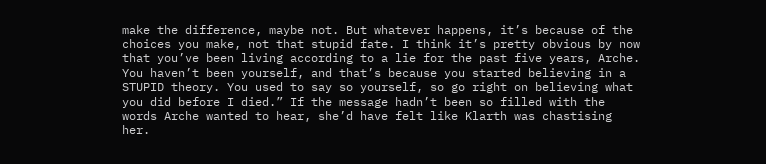make the difference, maybe not. But whatever happens, it’s because of the choices you make, not that stupid fate. I think it’s pretty obvious by now that you’ve been living according to a lie for the past five years, Arche. You haven’t been yourself, and that’s because you started believing in a STUPID theory. You used to say so yourself, so go right on believing what you did before I died.” If the message hadn’t been so filled with the words Arche wanted to hear, she’d have felt like Klarth was chastising her.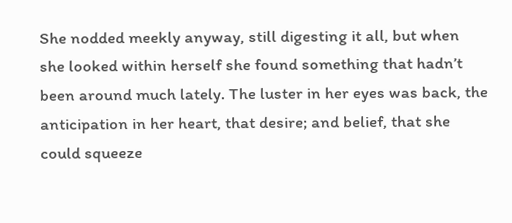She nodded meekly anyway, still digesting it all, but when she looked within herself she found something that hadn’t been around much lately. The luster in her eyes was back, the anticipation in her heart, that desire; and belief, that she could squeeze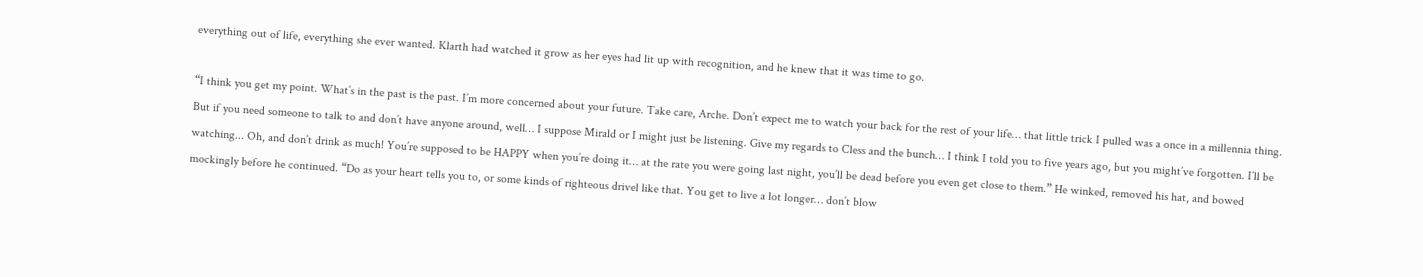everything out of life, everything she ever wanted. Klarth had watched it grow as her eyes had lit up with recognition, and he knew that it was time to go.

“I think you get my point. What’s in the past is the past. I’m more concerned about your future. Take care, Arche. Don’t expect me to watch your back for the rest of your life… that little trick I pulled was a once in a millennia thing. But if you need someone to talk to and don’t have anyone around, well… I suppose Mirald or I might just be listening. Give my regards to Cless and the bunch… I think I told you to five years ago, but you might’ve forgotten. I’ll be watching... Oh, and don’t drink as much! You’re supposed to be HAPPY when you’re doing it… at the rate you were going last night, you’ll be dead before you even get close to them.” He winked, removed his hat, and bowed mockingly before he continued. “Do as your heart tells you to, or some kinds of righteous drivel like that. You get to live a lot longer… don’t blow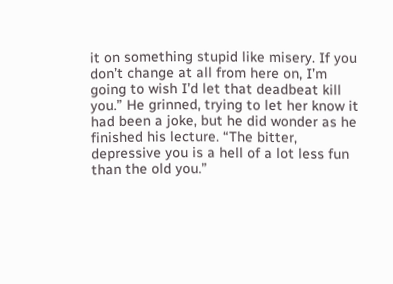it on something stupid like misery. If you don’t change at all from here on, I’m going to wish I’d let that deadbeat kill you.” He grinned, trying to let her know it had been a joke, but he did wonder as he finished his lecture. “The bitter, depressive you is a hell of a lot less fun than the old you.”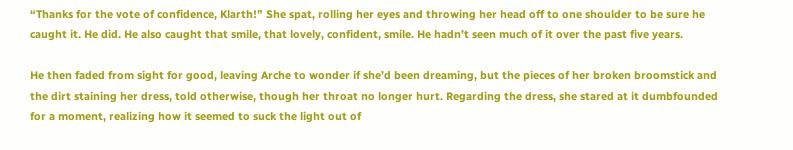“Thanks for the vote of confidence, Klarth!” She spat, rolling her eyes and throwing her head off to one shoulder to be sure he caught it. He did. He also caught that smile, that lovely, confident, smile. He hadn’t seen much of it over the past five years.

He then faded from sight for good, leaving Arche to wonder if she’d been dreaming, but the pieces of her broken broomstick and the dirt staining her dress, told otherwise, though her throat no longer hurt. Regarding the dress, she stared at it dumbfounded for a moment, realizing how it seemed to suck the light out of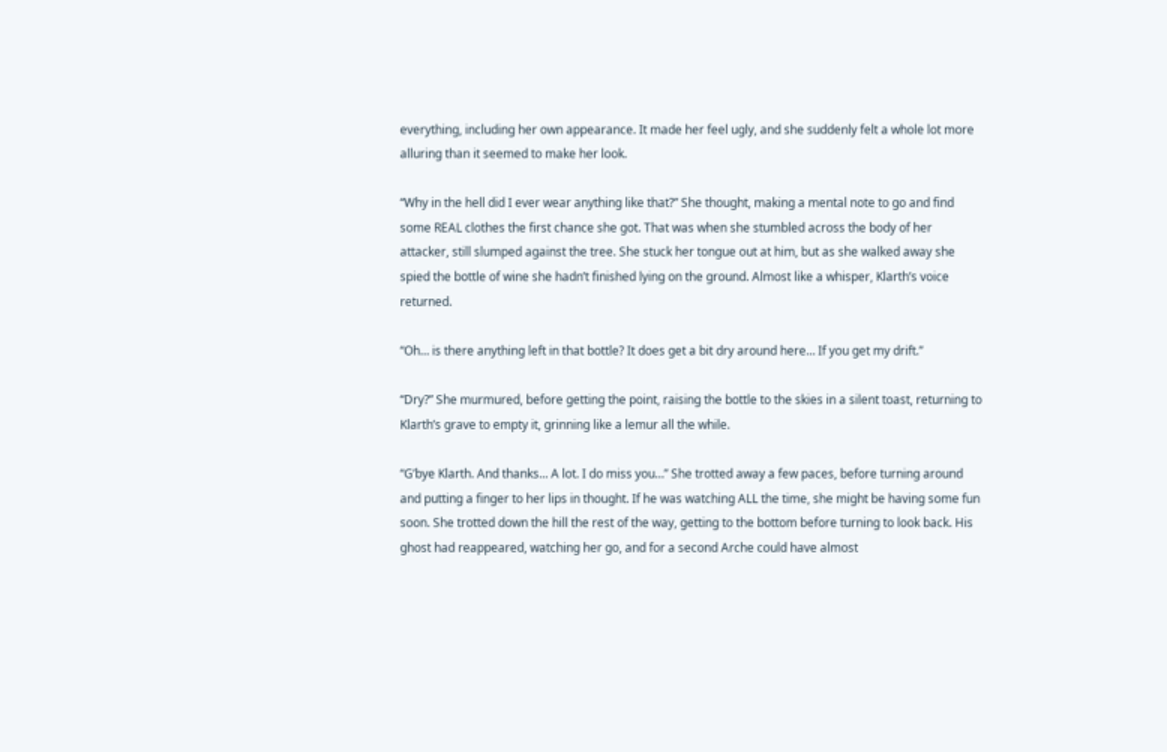everything, including her own appearance. It made her feel ugly, and she suddenly felt a whole lot more alluring than it seemed to make her look.

“Why in the hell did I ever wear anything like that?” She thought, making a mental note to go and find some REAL clothes the first chance she got. That was when she stumbled across the body of her attacker, still slumped against the tree. She stuck her tongue out at him, but as she walked away she spied the bottle of wine she hadn’t finished lying on the ground. Almost like a whisper, Klarth’s voice returned.

“Oh… is there anything left in that bottle? It does get a bit dry around here… If you get my drift.”

“Dry?” She murmured, before getting the point, raising the bottle to the skies in a silent toast, returning to Klarth’s grave to empty it, grinning like a lemur all the while.

“G’bye Klarth. And thanks... A lot. I do miss you…” She trotted away a few paces, before turning around and putting a finger to her lips in thought. If he was watching ALL the time, she might be having some fun soon. She trotted down the hill the rest of the way, getting to the bottom before turning to look back. His ghost had reappeared, watching her go, and for a second Arche could have almost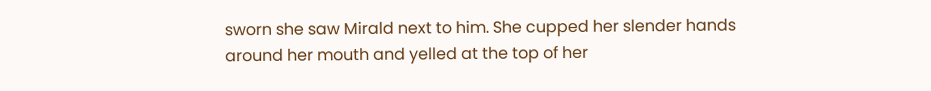sworn she saw Mirald next to him. She cupped her slender hands around her mouth and yelled at the top of her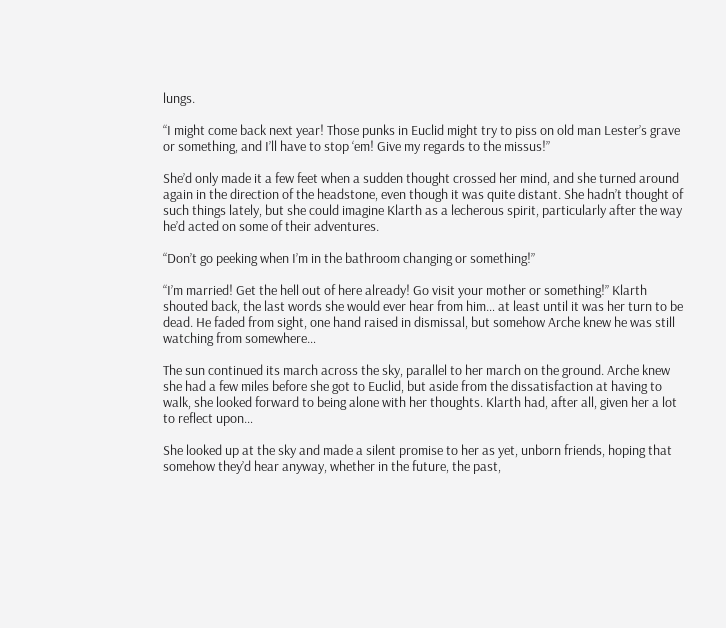lungs.

“I might come back next year! Those punks in Euclid might try to piss on old man Lester’s grave or something, and I’ll have to stop ‘em! Give my regards to the missus!”

She’d only made it a few feet when a sudden thought crossed her mind, and she turned around again in the direction of the headstone, even though it was quite distant. She hadn’t thought of such things lately, but she could imagine Klarth as a lecherous spirit, particularly after the way he’d acted on some of their adventures.

“Don’t go peeking when I’m in the bathroom changing or something!”

“I’m married! Get the hell out of here already! Go visit your mother or something!” Klarth shouted back, the last words she would ever hear from him… at least until it was her turn to be dead. He faded from sight, one hand raised in dismissal, but somehow Arche knew he was still watching from somewhere…

The sun continued its march across the sky, parallel to her march on the ground. Arche knew she had a few miles before she got to Euclid, but aside from the dissatisfaction at having to walk, she looked forward to being alone with her thoughts. Klarth had, after all, given her a lot to reflect upon…

She looked up at the sky and made a silent promise to her as yet, unborn friends, hoping that somehow they’d hear anyway, whether in the future, the past,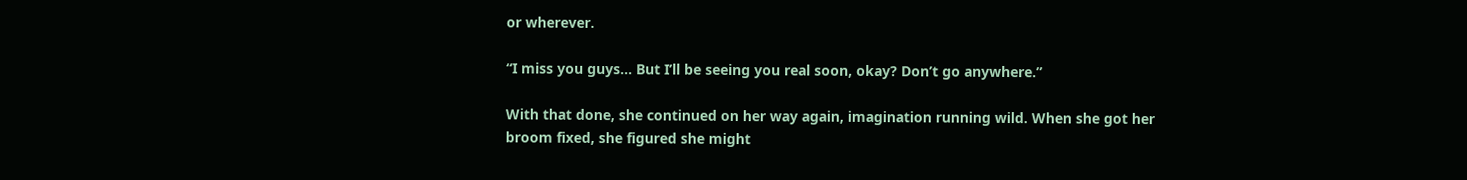or wherever.

“I miss you guys… But I’ll be seeing you real soon, okay? Don’t go anywhere.”

With that done, she continued on her way again, imagination running wild. When she got her broom fixed, she figured she might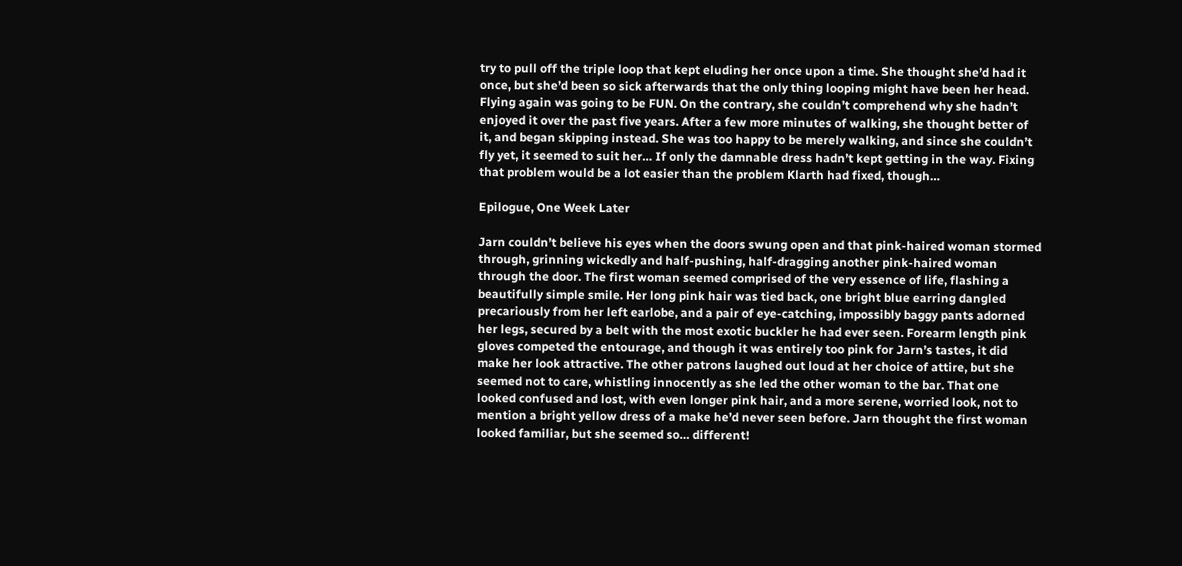try to pull off the triple loop that kept eluding her once upon a time. She thought she’d had it once, but she’d been so sick afterwards that the only thing looping might have been her head. Flying again was going to be FUN. On the contrary, she couldn’t comprehend why she hadn’t enjoyed it over the past five years. After a few more minutes of walking, she thought better of it, and began skipping instead. She was too happy to be merely walking, and since she couldn’t fly yet, it seemed to suit her… If only the damnable dress hadn’t kept getting in the way. Fixing that problem would be a lot easier than the problem Klarth had fixed, though…

Epilogue, One Week Later

Jarn couldn’t believe his eyes when the doors swung open and that pink-haired woman stormed through, grinning wickedly and half-pushing, half-dragging another pink-haired woman through the door. The first woman seemed comprised of the very essence of life, flashing a beautifully simple smile. Her long pink hair was tied back, one bright blue earring dangled precariously from her left earlobe, and a pair of eye-catching, impossibly baggy pants adorned her legs, secured by a belt with the most exotic buckler he had ever seen. Forearm length pink gloves competed the entourage, and though it was entirely too pink for Jarn’s tastes, it did make her look attractive. The other patrons laughed out loud at her choice of attire, but she seemed not to care, whistling innocently as she led the other woman to the bar. That one looked confused and lost, with even longer pink hair, and a more serene, worried look, not to mention a bright yellow dress of a make he’d never seen before. Jarn thought the first woman looked familiar, but she seemed so… different!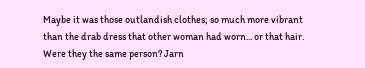Maybe it was those outlandish clothes; so much more vibrant than the drab dress that other woman had worn... or that hair. Were they the same person? Jarn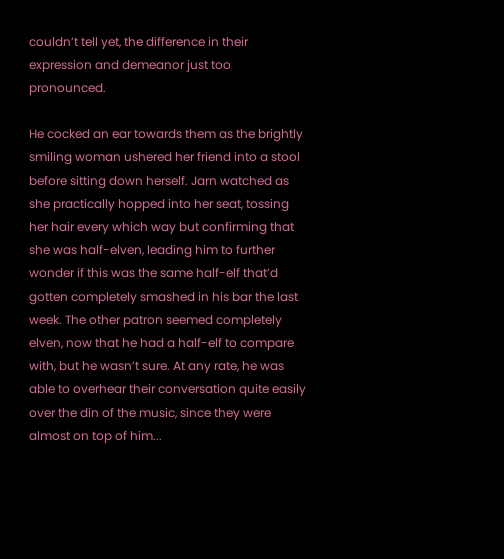couldn’t tell yet, the difference in their expression and demeanor just too pronounced.

He cocked an ear towards them as the brightly smiling woman ushered her friend into a stool before sitting down herself. Jarn watched as she practically hopped into her seat, tossing her hair every which way but confirming that she was half-elven, leading him to further wonder if this was the same half-elf that’d gotten completely smashed in his bar the last week. The other patron seemed completely elven, now that he had a half-elf to compare with, but he wasn’t sure. At any rate, he was able to overhear their conversation quite easily over the din of the music, since they were almost on top of him...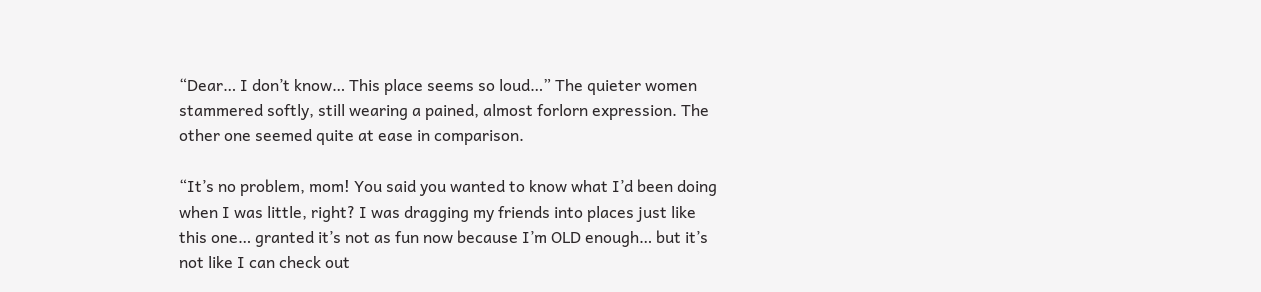“Dear… I don’t know… This place seems so loud…” The quieter women stammered softly, still wearing a pained, almost forlorn expression. The other one seemed quite at ease in comparison.

“It’s no problem, mom! You said you wanted to know what I’d been doing when I was little, right? I was dragging my friends into places just like this one… granted it’s not as fun now because I’m OLD enough… but it’s not like I can check out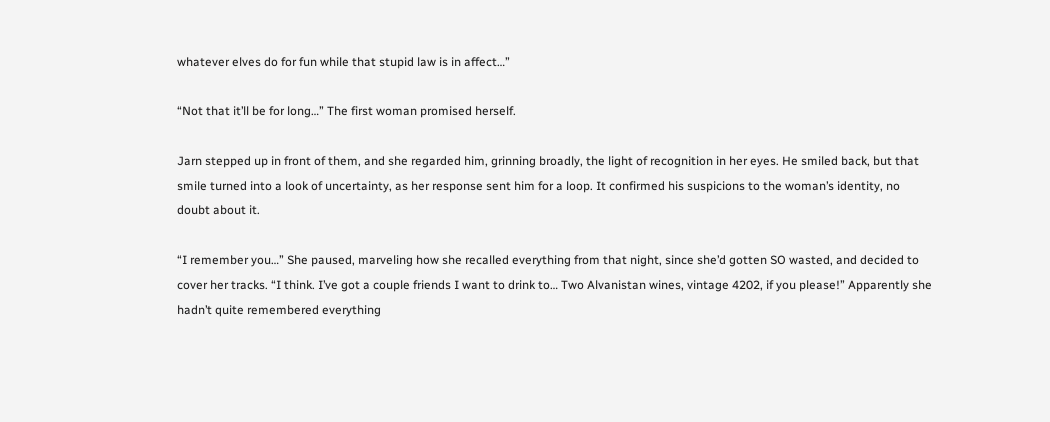whatever elves do for fun while that stupid law is in affect…”

“Not that it’ll be for long…” The first woman promised herself.

Jarn stepped up in front of them, and she regarded him, grinning broadly, the light of recognition in her eyes. He smiled back, but that smile turned into a look of uncertainty, as her response sent him for a loop. It confirmed his suspicions to the woman’s identity, no doubt about it.

“I remember you…” She paused, marveling how she recalled everything from that night, since she’d gotten SO wasted, and decided to cover her tracks. “I think. I’ve got a couple friends I want to drink to… Two Alvanistan wines, vintage 4202, if you please!” Apparently she hadn’t quite remembered everything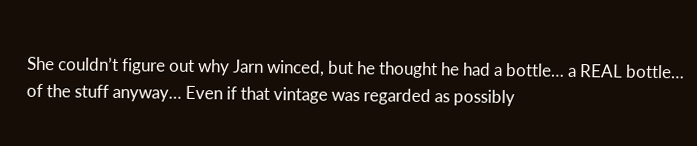She couldn’t figure out why Jarn winced, but he thought he had a bottle… a REAL bottle… of the stuff anyway… Even if that vintage was regarded as possibly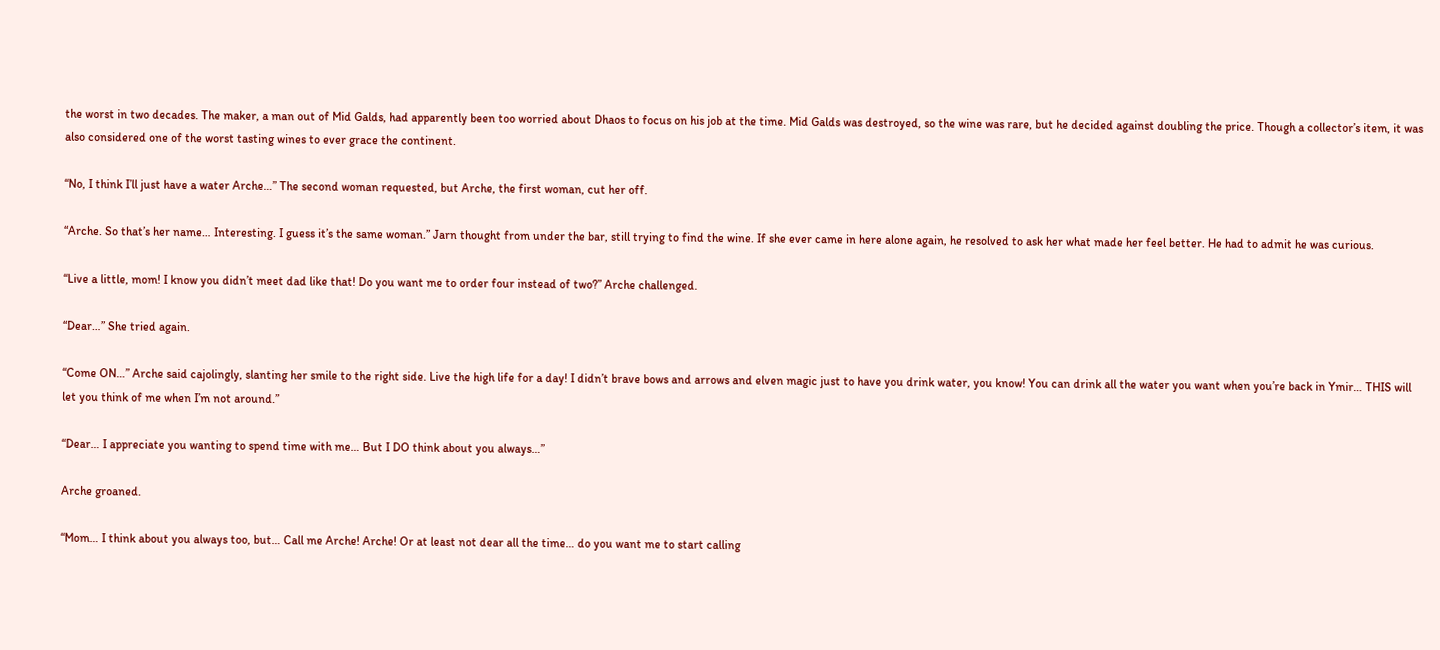the worst in two decades. The maker, a man out of Mid Galds, had apparently been too worried about Dhaos to focus on his job at the time. Mid Galds was destroyed, so the wine was rare, but he decided against doubling the price. Though a collector’s item, it was also considered one of the worst tasting wines to ever grace the continent.

“No, I think I’ll just have a water Arche…” The second woman requested, but Arche, the first woman, cut her off.

“Arche. So that’s her name… Interesting. I guess it’s the same woman.” Jarn thought from under the bar, still trying to find the wine. If she ever came in here alone again, he resolved to ask her what made her feel better. He had to admit he was curious.

“Live a little, mom! I know you didn’t meet dad like that! Do you want me to order four instead of two?” Arche challenged.

“Dear…” She tried again.

“Come ON…” Arche said cajolingly, slanting her smile to the right side. Live the high life for a day! I didn’t brave bows and arrows and elven magic just to have you drink water, you know! You can drink all the water you want when you’re back in Ymir… THIS will let you think of me when I’m not around.”

“Dear… I appreciate you wanting to spend time with me… But I DO think about you always…”

Arche groaned.

“Mom… I think about you always too, but… Call me Arche! Arche! Or at least not dear all the time… do you want me to start calling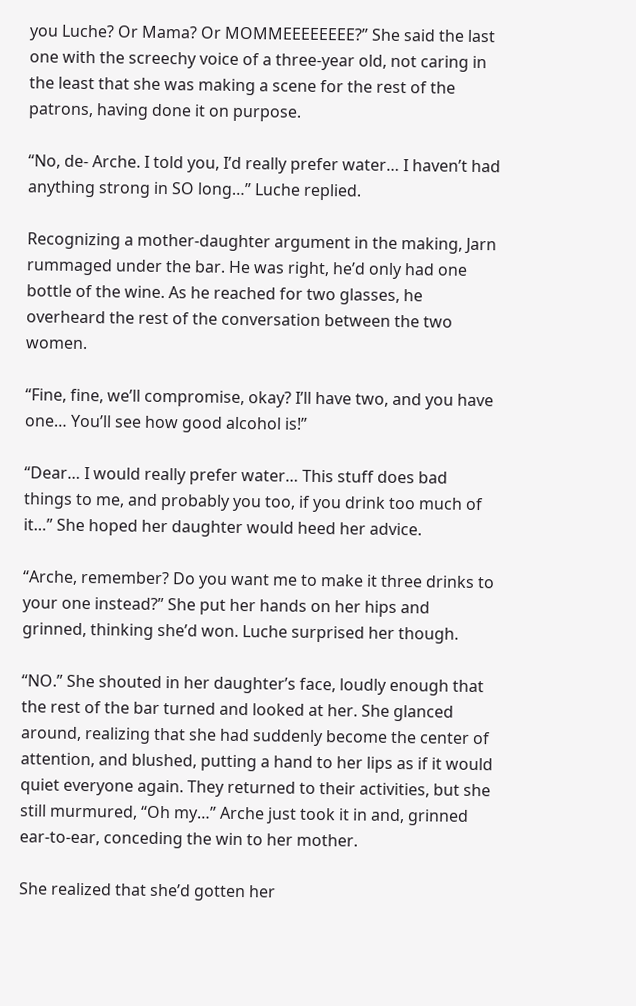you Luche? Or Mama? Or MOMMEEEEEEEE?” She said the last one with the screechy voice of a three-year old, not caring in the least that she was making a scene for the rest of the patrons, having done it on purpose.

“No, de- Arche. I told you, I’d really prefer water… I haven’t had anything strong in SO long…” Luche replied.

Recognizing a mother-daughter argument in the making, Jarn rummaged under the bar. He was right, he’d only had one bottle of the wine. As he reached for two glasses, he overheard the rest of the conversation between the two women.

“Fine, fine, we’ll compromise, okay? I’ll have two, and you have one… You’ll see how good alcohol is!”

“Dear… I would really prefer water… This stuff does bad things to me, and probably you too, if you drink too much of it…” She hoped her daughter would heed her advice.

“Arche, remember? Do you want me to make it three drinks to your one instead?” She put her hands on her hips and grinned, thinking she’d won. Luche surprised her though.

“NO.” She shouted in her daughter’s face, loudly enough that the rest of the bar turned and looked at her. She glanced around, realizing that she had suddenly become the center of attention, and blushed, putting a hand to her lips as if it would quiet everyone again. They returned to their activities, but she still murmured, “Oh my…” Arche just took it in and, grinned ear-to-ear, conceding the win to her mother.

She realized that she’d gotten her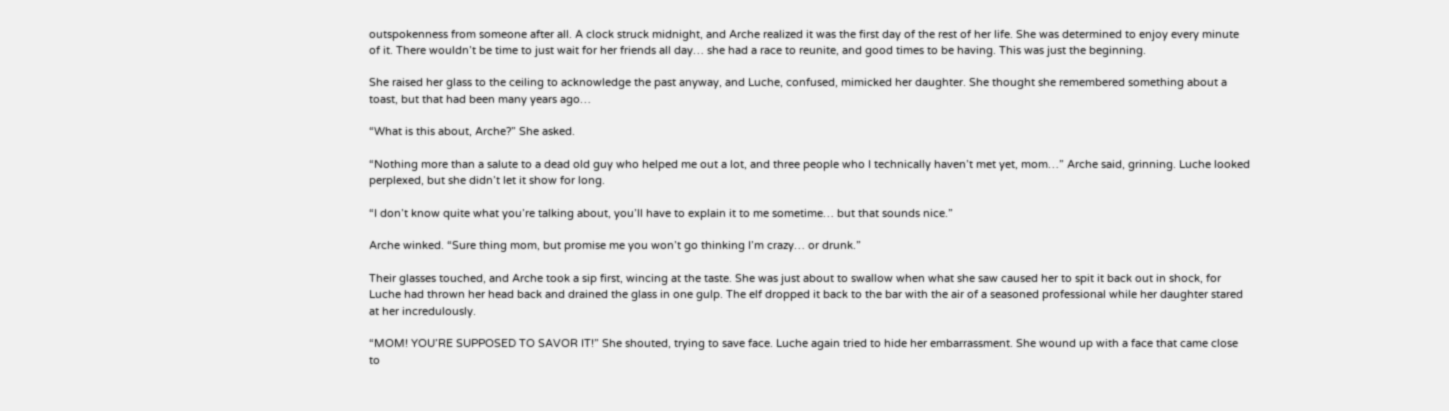outspokenness from someone after all. A clock struck midnight, and Arche realized it was the first day of the rest of her life. She was determined to enjoy every minute of it. There wouldn’t be time to just wait for her friends all day… she had a race to reunite, and good times to be having. This was just the beginning.

She raised her glass to the ceiling to acknowledge the past anyway, and Luche, confused, mimicked her daughter. She thought she remembered something about a toast, but that had been many years ago…

“What is this about, Arche?” She asked.

“Nothing more than a salute to a dead old guy who helped me out a lot, and three people who I technically haven’t met yet, mom…” Arche said, grinning. Luche looked perplexed, but she didn’t let it show for long.

“I don’t know quite what you’re talking about, you’ll have to explain it to me sometime… but that sounds nice.”

Arche winked. “Sure thing mom, but promise me you won’t go thinking I’m crazy… or drunk.”

Their glasses touched, and Arche took a sip first, wincing at the taste. She was just about to swallow when what she saw caused her to spit it back out in shock, for Luche had thrown her head back and drained the glass in one gulp. The elf dropped it back to the bar with the air of a seasoned professional while her daughter stared at her incredulously.

“MOM! YOU’RE SUPPOSED TO SAVOR IT!” She shouted, trying to save face. Luche again tried to hide her embarrassment. She wound up with a face that came close to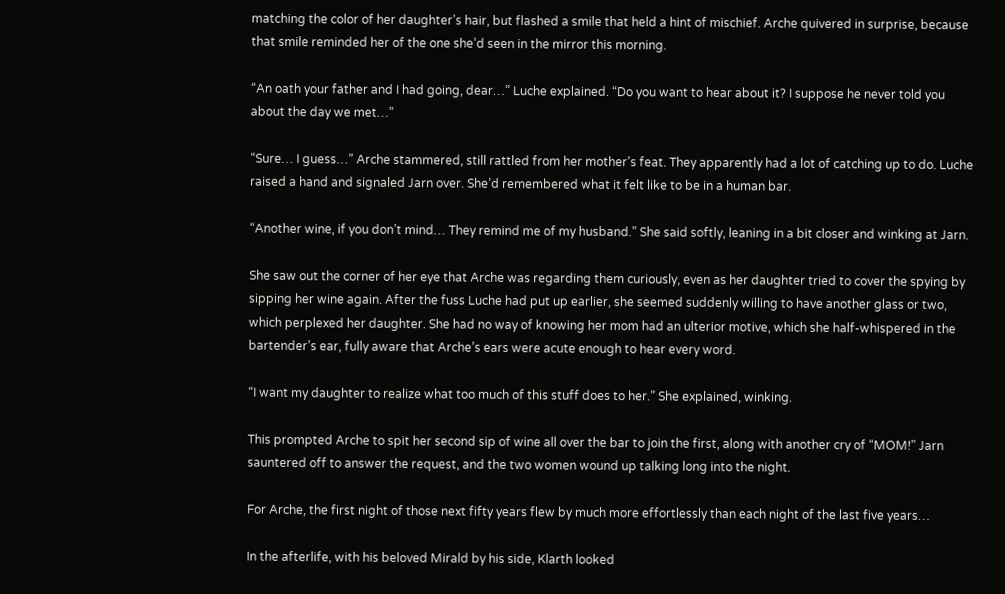matching the color of her daughter’s hair, but flashed a smile that held a hint of mischief. Arche quivered in surprise, because that smile reminded her of the one she’d seen in the mirror this morning.

“An oath your father and I had going, dear…” Luche explained. “Do you want to hear about it? I suppose he never told you about the day we met…”

“Sure… I guess…” Arche stammered, still rattled from her mother’s feat. They apparently had a lot of catching up to do. Luche raised a hand and signaled Jarn over. She’d remembered what it felt like to be in a human bar.

“Another wine, if you don’t mind… They remind me of my husband.” She said softly, leaning in a bit closer and winking at Jarn.

She saw out the corner of her eye that Arche was regarding them curiously, even as her daughter tried to cover the spying by sipping her wine again. After the fuss Luche had put up earlier, she seemed suddenly willing to have another glass or two, which perplexed her daughter. She had no way of knowing her mom had an ulterior motive, which she half-whispered in the bartender’s ear, fully aware that Arche’s ears were acute enough to hear every word.

“I want my daughter to realize what too much of this stuff does to her.” She explained, winking.

This prompted Arche to spit her second sip of wine all over the bar to join the first, along with another cry of “MOM!” Jarn sauntered off to answer the request, and the two women wound up talking long into the night.

For Arche, the first night of those next fifty years flew by much more effortlessly than each night of the last five years…

In the afterlife, with his beloved Mirald by his side, Klarth looked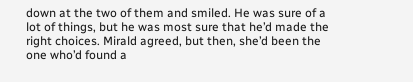down at the two of them and smiled. He was sure of a lot of things, but he was most sure that he’d made the right choices. Mirald agreed, but then, she’d been the one who’d found a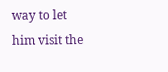way to let him visit the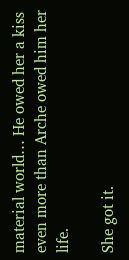material world… He owed her a kiss even more than Arche owed him her life.

She got it.